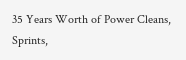35 Years Worth of Power Cleans, Sprints,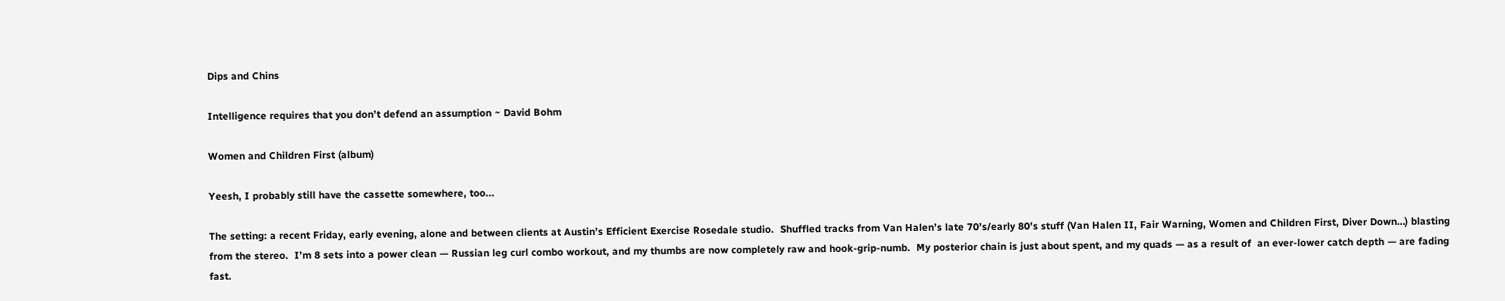Dips and Chins

Intelligence requires that you don’t defend an assumption ~ David Bohm

Women and Children First (album)

Yeesh, I probably still have the cassette somewhere, too...

The setting: a recent Friday, early evening, alone and between clients at Austin’s Efficient Exercise Rosedale studio.  Shuffled tracks from Van Halen’s late 70’s/early 80’s stuff (Van Halen II, Fair Warning, Women and Children First, Diver Down…) blasting from the stereo.  I’m 8 sets into a power clean — Russian leg curl combo workout, and my thumbs are now completely raw and hook-grip-numb.  My posterior chain is just about spent, and my quads — as a result of  an ever-lower catch depth — are fading fast.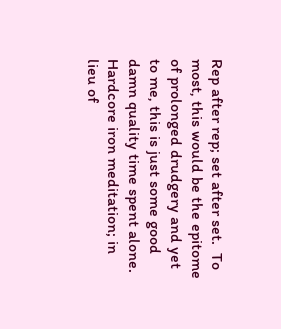Rep after rep; set after set.  To most, this would be the epitome of prolonged drudgery and yet to me, this is just some good damn quality time spent alone.  Hardcore iron meditation; in lieu of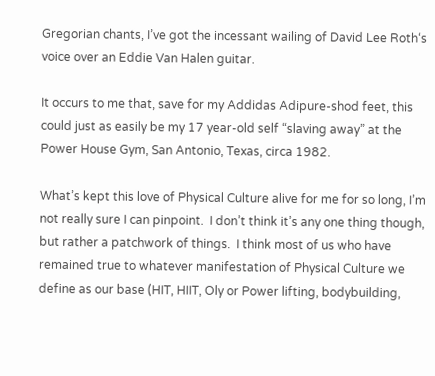Gregorian chants, I’ve got the incessant wailing of David Lee Roth‘s voice over an Eddie Van Halen guitar.

It occurs to me that, save for my Addidas Adipure-shod feet, this could just as easily be my 17 year-old self “slaving away” at the Power House Gym, San Antonio, Texas, circa 1982.

What’s kept this love of Physical Culture alive for me for so long, I’m not really sure I can pinpoint.  I don’t think it’s any one thing though, but rather a patchwork of things.  I think most of us who have remained true to whatever manifestation of Physical Culture we define as our base (HIT, HIIT, Oly or Power lifting, bodybuilding,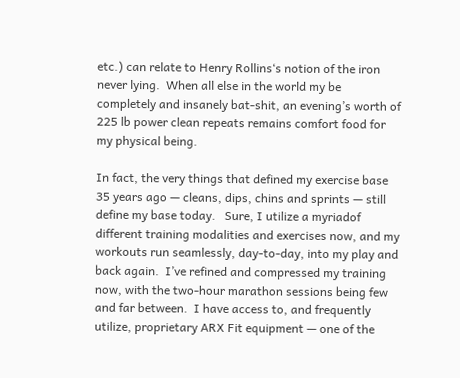etc.) can relate to Henry Rollins‘s notion of the iron never lying.  When all else in the world my be completely and insanely bat-shit, an evening’s worth of 225 lb power clean repeats remains comfort food for my physical being.

In fact, the very things that defined my exercise base 35 years ago — cleans, dips, chins and sprints — still define my base today.   Sure, I utilize a myriadof different training modalities and exercises now, and my workouts run seamlessly, day-to-day, into my play and back again.  I’ve refined and compressed my training now, with the two-hour marathon sessions being few and far between.  I have access to, and frequently utilize, proprietary ARX Fit equipment — one of the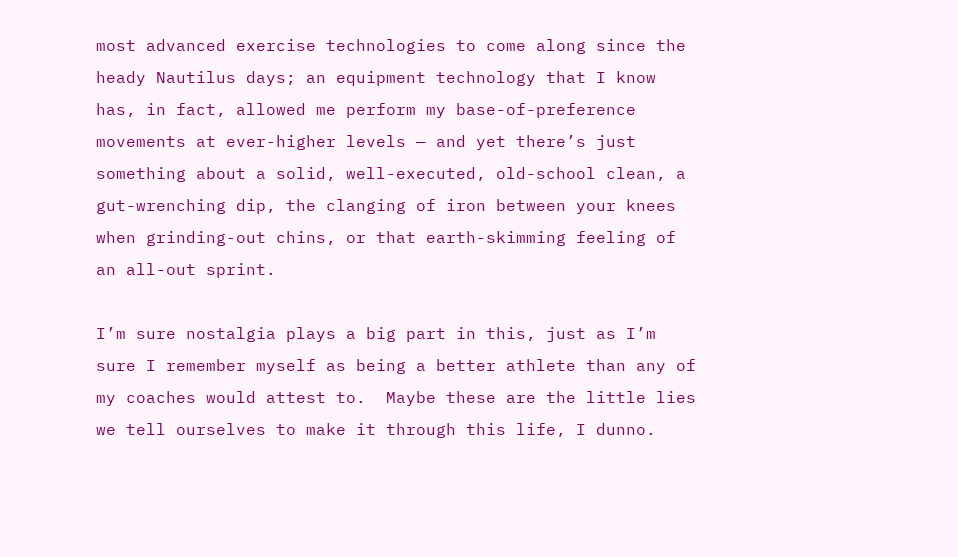most advanced exercise technologies to come along since the heady Nautilus days; an equipment technology that I know has, in fact, allowed me perform my base-of-preference movements at ever-higher levels — and yet there’s just something about a solid, well-executed, old-school clean, a gut-wrenching dip, the clanging of iron between your knees when grinding-out chins, or that earth-skimming feeling of an all-out sprint.

I’m sure nostalgia plays a big part in this, just as I’m sure I remember myself as being a better athlete than any of my coaches would attest to.  Maybe these are the little lies we tell ourselves to make it through this life, I dunno.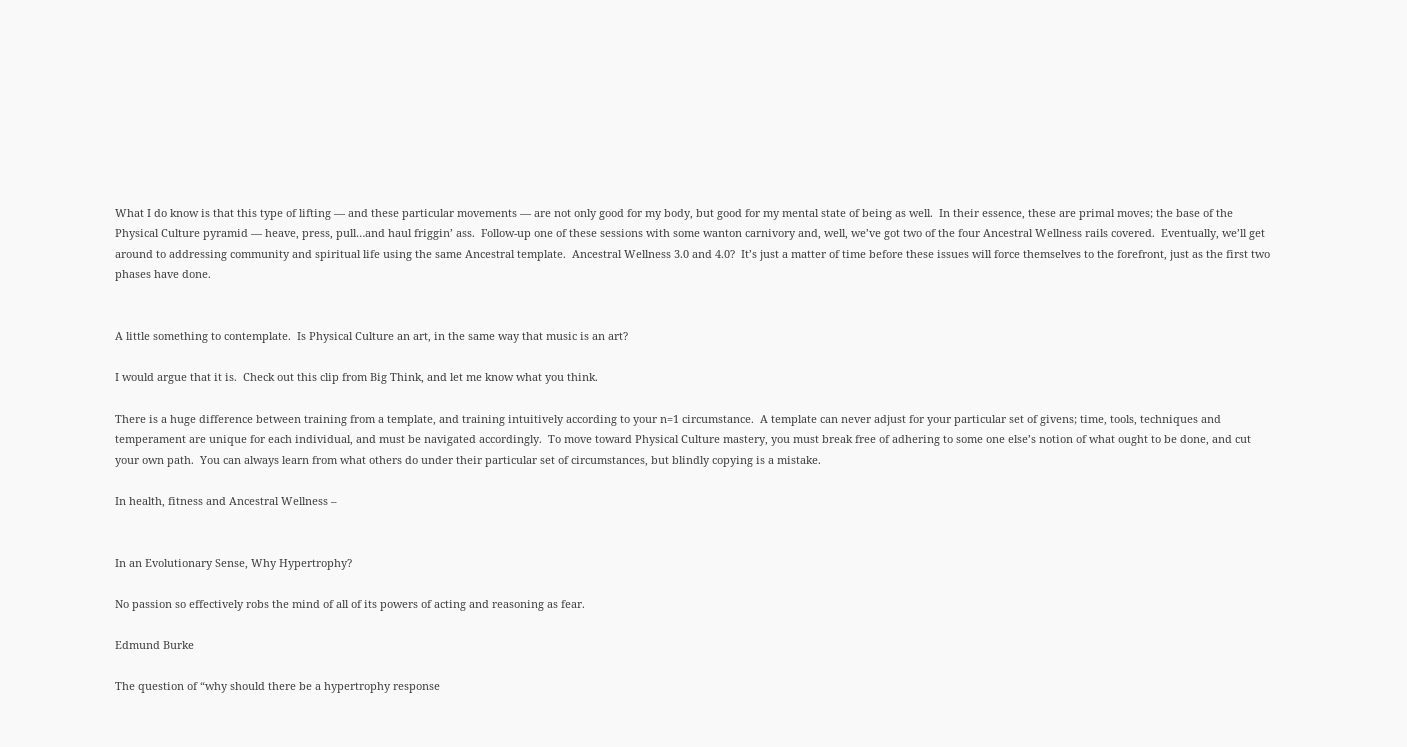What I do know is that this type of lifting — and these particular movements — are not only good for my body, but good for my mental state of being as well.  In their essence, these are primal moves; the base of the Physical Culture pyramid — heave, press, pull…and haul friggin’ ass.  Follow-up one of these sessions with some wanton carnivory and, well, we’ve got two of the four Ancestral Wellness rails covered.  Eventually, we’ll get around to addressing community and spiritual life using the same Ancestral template.  Ancestral Wellness 3.0 and 4.0?  It’s just a matter of time before these issues will force themselves to the forefront, just as the first two phases have done.


A little something to contemplate.  Is Physical Culture an art, in the same way that music is an art?

I would argue that it is.  Check out this clip from Big Think, and let me know what you think.

There is a huge difference between training from a template, and training intuitively according to your n=1 circumstance.  A template can never adjust for your particular set of givens; time, tools, techniques and temperament are unique for each individual, and must be navigated accordingly.  To move toward Physical Culture mastery, you must break free of adhering to some one else’s notion of what ought to be done, and cut your own path.  You can always learn from what others do under their particular set of circumstances, but blindly copying is a mistake.

In health, fitness and Ancestral Wellness –


In an Evolutionary Sense, Why Hypertrophy?

No passion so effectively robs the mind of all of its powers of acting and reasoning as fear.

Edmund Burke

The question of “why should there be a hypertrophy response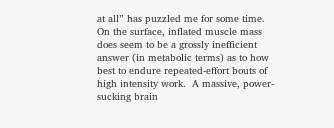at all” has puzzled me for some time.  On the surface, inflated muscle mass does seem to be a grossly inefficient answer (in metabolic terms) as to how best to endure repeated-effort bouts of high intensity work.  A massive, power-sucking brain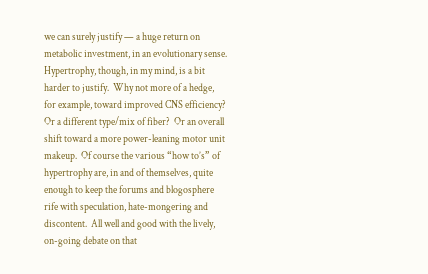we can surely justify — a huge return on metabolic investment, in an evolutionary sense.  Hypertrophy, though, in my mind, is a bit harder to justify.  Why not more of a hedge, for example, toward improved CNS efficiency?  Or a different type/mix of fiber?  Or an overall shift toward a more power-leaning motor unit makeup.  Of course the various “how to’s” of hypertrophy are, in and of themselves, quite enough to keep the forums and blogosphere rife with speculation, hate-mongering and discontent.  All well and good with the lively, on-going debate on that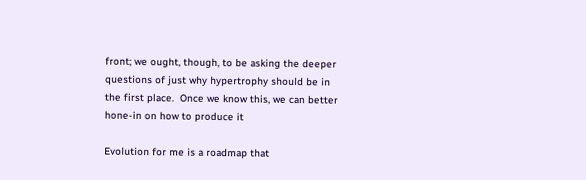front; we ought, though, to be asking the deeper questions of just why hypertrophy should be in the first place.  Once we know this, we can better hone-in on how to produce it

Evolution for me is a roadmap that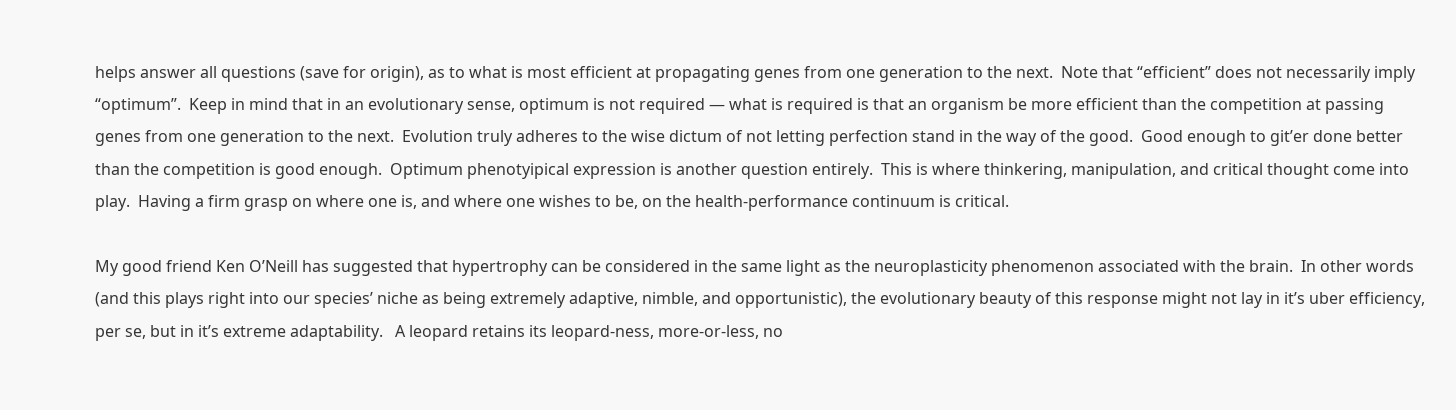helps answer all questions (save for origin), as to what is most efficient at propagating genes from one generation to the next.  Note that “efficient” does not necessarily imply “optimum”.  Keep in mind that in an evolutionary sense, optimum is not required — what is required is that an organism be more efficient than the competition at passing genes from one generation to the next.  Evolution truly adheres to the wise dictum of not letting perfection stand in the way of the good.  Good enough to git’er done better than the competition is good enough.  Optimum phenotyipical expression is another question entirely.  This is where thinkering, manipulation, and critical thought come into play.  Having a firm grasp on where one is, and where one wishes to be, on the health-performance continuum is critical.

My good friend Ken O’Neill has suggested that hypertrophy can be considered in the same light as the neuroplasticity phenomenon associated with the brain.  In other words (and this plays right into our species’ niche as being extremely adaptive, nimble, and opportunistic), the evolutionary beauty of this response might not lay in it’s uber efficiency, per se, but in it’s extreme adaptability.   A leopard retains its leopard-ness, more-or-less, no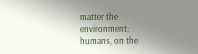matter the environment; humans, on the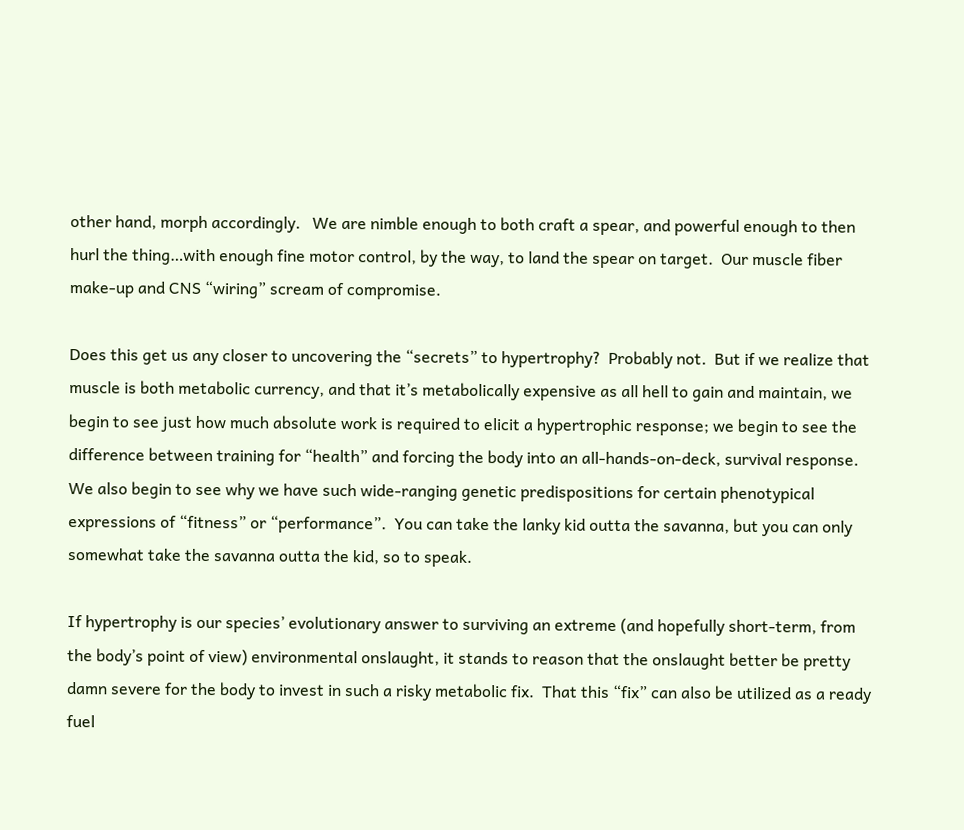other hand, morph accordingly.   We are nimble enough to both craft a spear, and powerful enough to then hurl the thing…with enough fine motor control, by the way, to land the spear on target.  Our muscle fiber make-up and CNS “wiring” scream of compromise.

Does this get us any closer to uncovering the “secrets” to hypertrophy?  Probably not.  But if we realize that muscle is both metabolic currency, and that it’s metabolically expensive as all hell to gain and maintain, we begin to see just how much absolute work is required to elicit a hypertrophic response; we begin to see the difference between training for “health” and forcing the body into an all-hands-on-deck, survival response.  We also begin to see why we have such wide-ranging genetic predispositions for certain phenotypical expressions of “fitness” or “performance”.  You can take the lanky kid outta the savanna, but you can only somewhat take the savanna outta the kid, so to speak.

If hypertrophy is our species’ evolutionary answer to surviving an extreme (and hopefully short-term, from the body’s point of view) environmental onslaught, it stands to reason that the onslaught better be pretty damn severe for the body to invest in such a risky metabolic fix.  That this “fix” can also be utilized as a ready fuel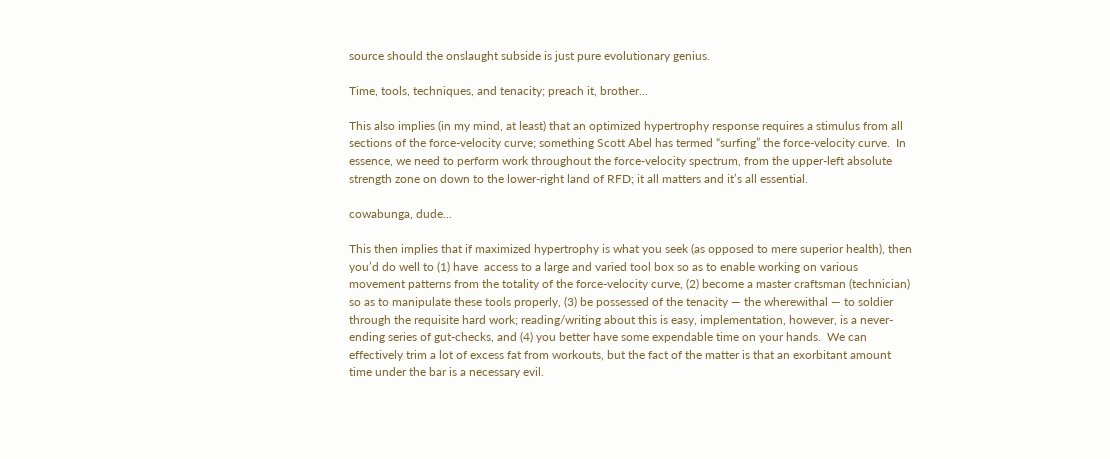source should the onslaught subside is just pure evolutionary genius.

Time, tools, techniques, and tenacity; preach it, brother...

This also implies (in my mind, at least) that an optimized hypertrophy response requires a stimulus from all sections of the force-velocity curve; something Scott Abel has termed “surfing” the force-velocity curve.  In essence, we need to perform work throughout the force-velocity spectrum, from the upper-left absolute strength zone on down to the lower-right land of RFD; it all matters and it’s all essential.

cowabunga, dude...

This then implies that if maximized hypertrophy is what you seek (as opposed to mere superior health), then you’d do well to (1) have  access to a large and varied tool box so as to enable working on various movement patterns from the totality of the force-velocity curve, (2) become a master craftsman (technician) so as to manipulate these tools properly, (3) be possessed of the tenacity — the wherewithal — to soldier through the requisite hard work; reading/writing about this is easy, implementation, however, is a never-ending series of gut-checks, and (4) you better have some expendable time on your hands.  We can effectively trim a lot of excess fat from workouts, but the fact of the matter is that an exorbitant amount time under the bar is a necessary evil.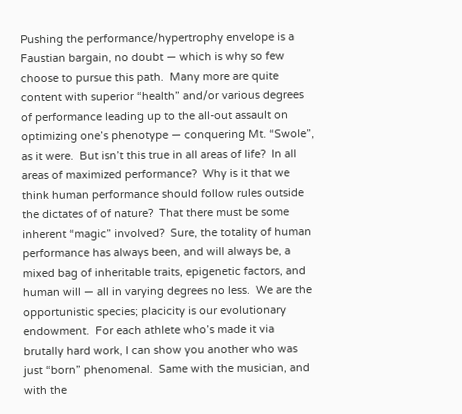Pushing the performance/hypertrophy envelope is a Faustian bargain, no doubt — which is why so few choose to pursue this path.  Many more are quite content with superior “health” and/or various degrees of performance leading up to the all-out assault on optimizing one’s phenotype — conquering Mt. “Swole”, as it were.  But isn’t this true in all areas of life?  In all areas of maximized performance?  Why is it that we think human performance should follow rules outside the dictates of of nature?  That there must be some inherent “magic” involved?  Sure, the totality of human performance has always been, and will always be, a mixed bag of inheritable traits, epigenetic factors, and human will — all in varying degrees no less.  We are the opportunistic species; placicity is our evolutionary endowment.  For each athlete who’s made it via brutally hard work, I can show you another who was just “born” phenomenal.  Same with the musician, and with the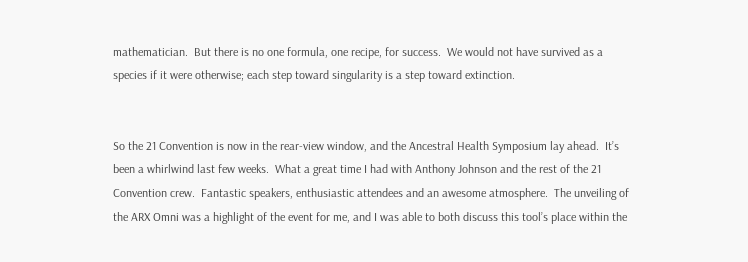mathematician.  But there is no one formula, one recipe, for success.  We would not have survived as a species if it were otherwise; each step toward singularity is a step toward extinction.


So the 21 Convention is now in the rear-view window, and the Ancestral Health Symposium lay ahead.  It’s been a whirlwind last few weeks.  What a great time I had with Anthony Johnson and the rest of the 21 Convention crew.  Fantastic speakers, enthusiastic attendees and an awesome atmosphere.  The unveiling of the ARX Omni was a highlight of the event for me, and I was able to both discuss this tool’s place within the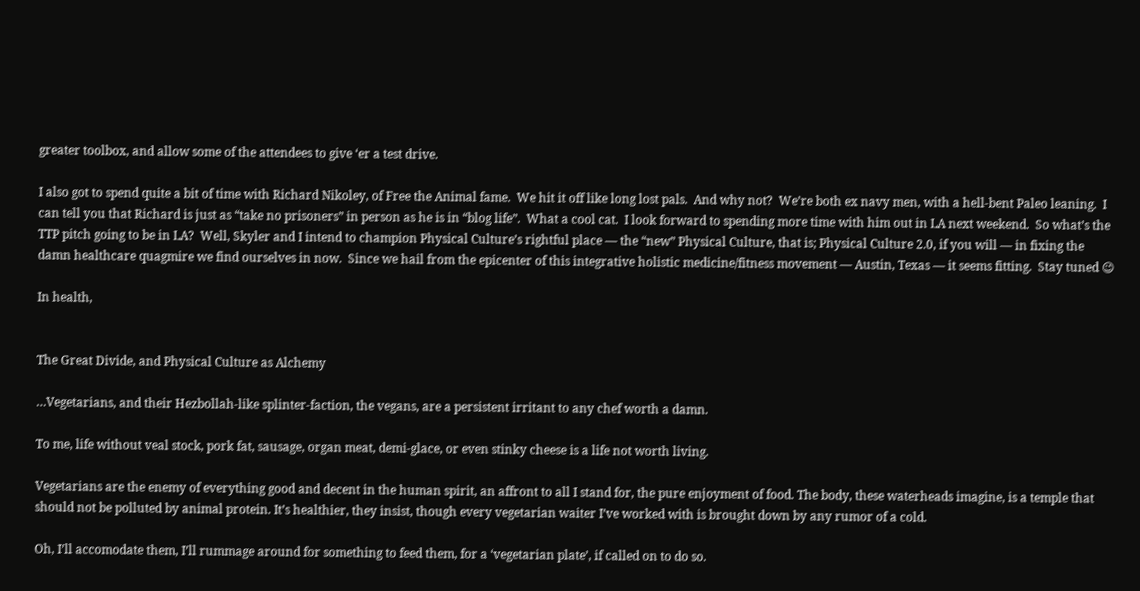greater toolbox, and allow some of the attendees to give ‘er a test drive.

I also got to spend quite a bit of time with Richard Nikoley, of Free the Animal fame.  We hit it off like long lost pals.  And why not?  We’re both ex navy men, with a hell-bent Paleo leaning.  I can tell you that Richard is just as “take no prisoners” in person as he is in “blog life”.  What a cool cat.  I look forward to spending more time with him out in LA next weekend.  So what’s the TTP pitch going to be in LA?  Well, Skyler and I intend to champion Physical Culture’s rightful place — the “new” Physical Culture, that is; Physical Culture 2.0, if you will — in fixing the damn healthcare quagmire we find ourselves in now.  Since we hail from the epicenter of this integrative holistic medicine/fitness movement — Austin, Texas — it seems fitting.  Stay tuned 😉

In health,


The Great Divide, and Physical Culture as Alchemy

…Vegetarians, and their Hezbollah-like splinter-faction, the vegans, are a persistent irritant to any chef worth a damn.

To me, life without veal stock, pork fat, sausage, organ meat, demi-glace, or even stinky cheese is a life not worth living.

Vegetarians are the enemy of everything good and decent in the human spirit, an affront to all I stand for, the pure enjoyment of food. The body, these waterheads imagine, is a temple that should not be polluted by animal protein. It’s healthier, they insist, though every vegetarian waiter I’ve worked with is brought down by any rumor of a cold.

Oh, I’ll accomodate them, I’ll rummage around for something to feed them, for a ‘vegetarian plate’, if called on to do so.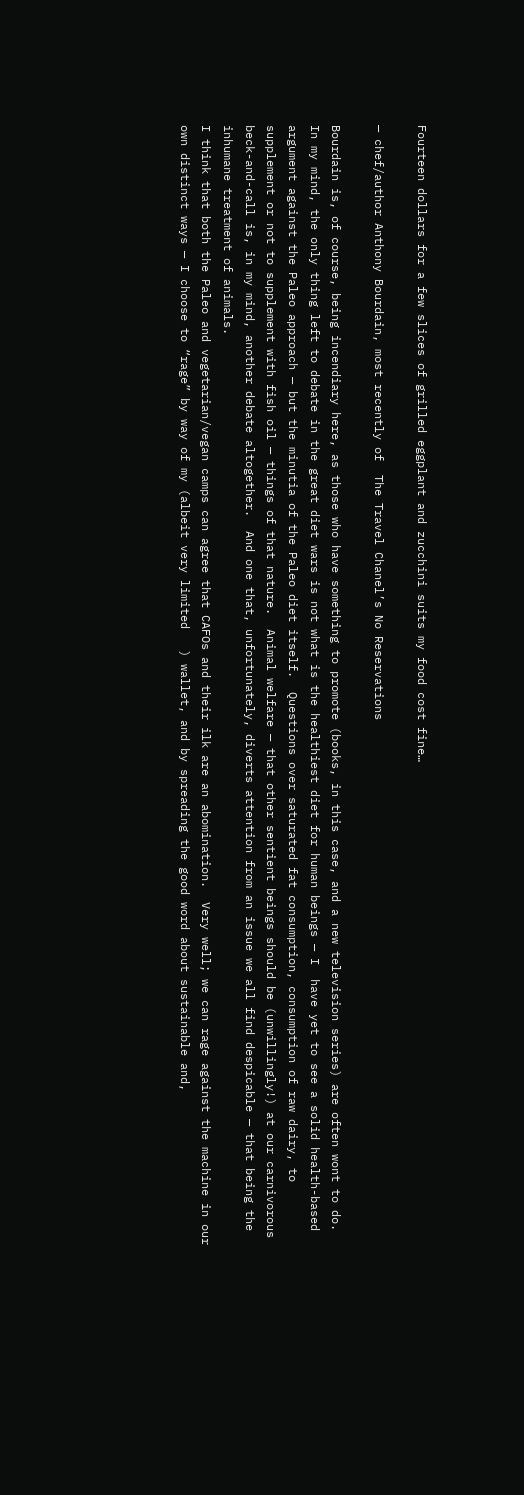Fourteen dollars for a few slices of grilled eggplant and zucchini suits my food cost fine…

— chef/author Anthony Bourdain, most recently of  The Travel Chanel’s No Reservations

Bourdain is, of course, being incendiary here, as those who have something to promote (books, in this case, and a new television series) are often wont to do.   In my mind, the only thing left to debate in the great diet wars is not what is the healthiest diet for human beings — I  have yet to see a solid health-based argument against the Paleo approach — but the minutia of the Paleo diet itself.  Questions over saturated fat consumption, consumption of raw dairy, to supplement or not to supplement with fish oil — things of that nature.  Animal welfare — that other sentient beings should be (unwillingly!) at our carnivorous beck-and-call is, in my mind, another debate altogether.  And one that, unfortunately, diverts attention from an issue we all find despicable — that being the inhumane treatment of animals.
I think that both the Paleo and vegetarian/vegan camps can agree that CAFOs and their ilk are an abomination.  Very well; we can rage against the machine in our own distinct ways — I choose to “rage” by way of my (albeit very limited   ) wallet, and by spreading the good word about sustainable and,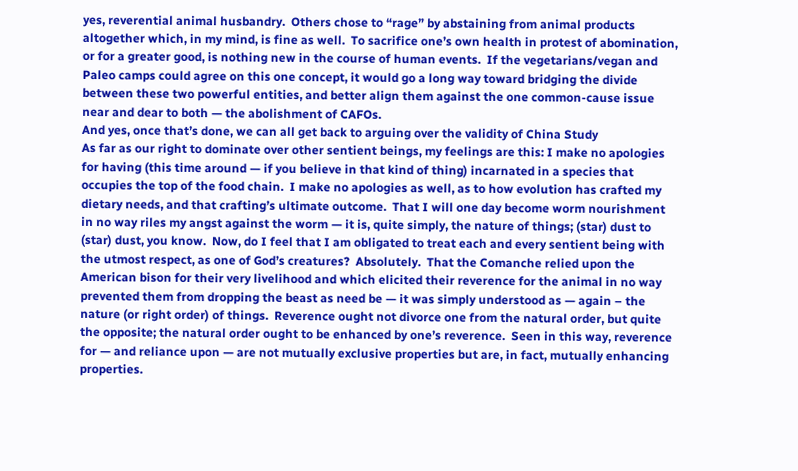yes, reverential animal husbandry.  Others chose to “rage” by abstaining from animal products altogether which, in my mind, is fine as well.  To sacrifice one’s own health in protest of abomination, or for a greater good, is nothing new in the course of human events.  If the vegetarians/vegan and Paleo camps could agree on this one concept, it would go a long way toward bridging the divide between these two powerful entities, and better align them against the one common-cause issue near and dear to both — the abolishment of CAFOs.
And yes, once that’s done, we can all get back to arguing over the validity of China Study
As far as our right to dominate over other sentient beings, my feelings are this: I make no apologies for having (this time around — if you believe in that kind of thing) incarnated in a species that occupies the top of the food chain.  I make no apologies as well, as to how evolution has crafted my dietary needs, and that crafting’s ultimate outcome.  That I will one day become worm nourishment in no way riles my angst against the worm — it is, quite simply, the nature of things; (star) dust to (star) dust, you know.  Now, do I feel that I am obligated to treat each and every sentient being with the utmost respect, as one of God’s creatures?  Absolutely.  That the Comanche relied upon the American bison for their very livelihood and which elicited their reverence for the animal in no way prevented them from dropping the beast as need be — it was simply understood as — again – the nature (or right order) of things.  Reverence ought not divorce one from the natural order, but quite the opposite; the natural order ought to be enhanced by one’s reverence.  Seen in this way, reverence for — and reliance upon — are not mutually exclusive properties but are, in fact, mutually enhancing properties.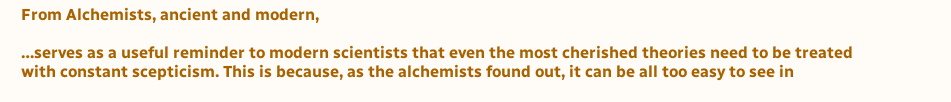From Alchemists, ancient and modern,

…serves as a useful reminder to modern scientists that even the most cherished theories need to be treated with constant scepticism. This is because, as the alchemists found out, it can be all too easy to see in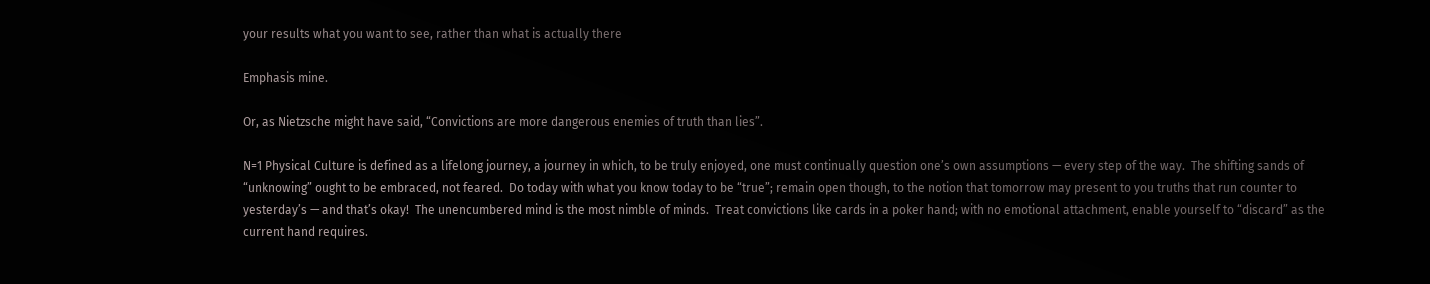your results what you want to see, rather than what is actually there

Emphasis mine.

Or, as Nietzsche might have said, “Convictions are more dangerous enemies of truth than lies”.

N=1 Physical Culture is defined as a lifelong journey, a journey in which, to be truly enjoyed, one must continually question one’s own assumptions — every step of the way.  The shifting sands of “unknowing” ought to be embraced, not feared.  Do today with what you know today to be “true”; remain open though, to the notion that tomorrow may present to you truths that run counter to yesterday’s — and that’s okay!  The unencumbered mind is the most nimble of minds.  Treat convictions like cards in a poker hand; with no emotional attachment, enable yourself to “discard” as the current hand requires.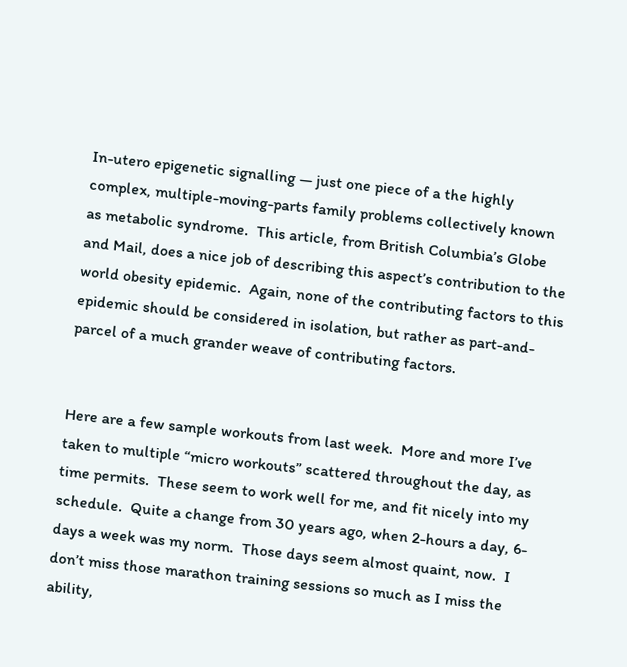In-utero epigenetic signalling — just one piece of a the highly complex, multiple-moving-parts family problems collectively known as metabolic syndrome.  This article, from British Columbia’s Globe and Mail, does a nice job of describing this aspect’s contribution to the world obesity epidemic.  Again, none of the contributing factors to this epidemic should be considered in isolation, but rather as part-and-parcel of a much grander weave of contributing factors.


Here are a few sample workouts from last week.  More and more I’ve taken to multiple “micro workouts” scattered throughout the day, as time permits.  These seem to work well for me, and fit nicely into my schedule.  Quite a change from 30 years ago, when 2-hours a day, 6-days a week was my norm.  Those days seem almost quaint, now.  I don’t miss those marathon training sessions so much as I miss the ability,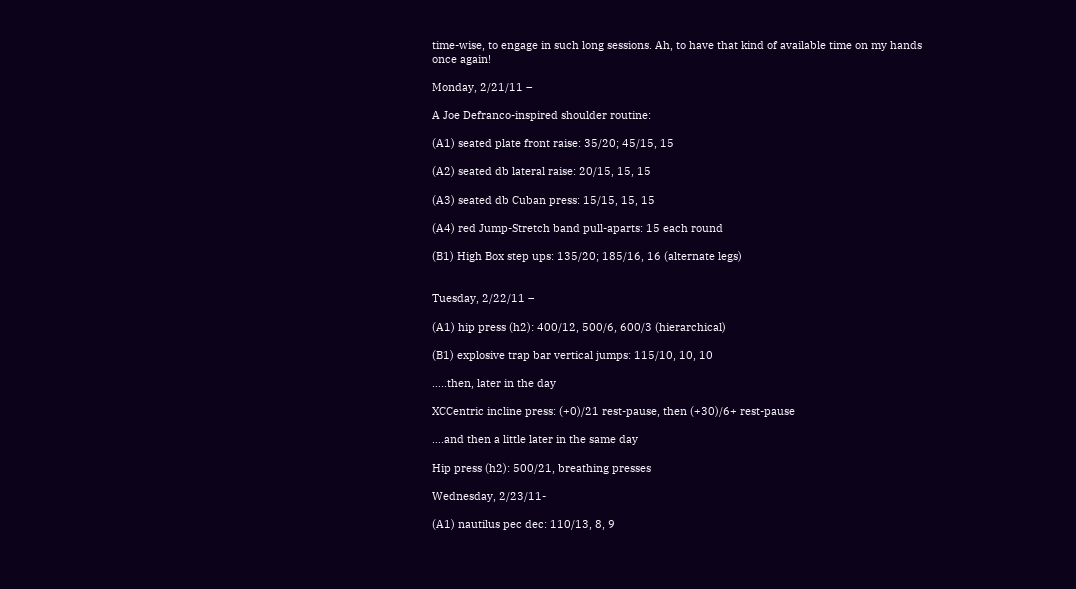time-wise, to engage in such long sessions. Ah, to have that kind of available time on my hands once again!

Monday, 2/21/11 –

A Joe Defranco-inspired shoulder routine:

(A1) seated plate front raise: 35/20; 45/15, 15

(A2) seated db lateral raise: 20/15, 15, 15

(A3) seated db Cuban press: 15/15, 15, 15

(A4) red Jump-Stretch band pull-aparts: 15 each round

(B1) High Box step ups: 135/20; 185/16, 16 (alternate legs)


Tuesday, 2/22/11 –

(A1) hip press (h2): 400/12, 500/6, 600/3 (hierarchical)

(B1) explosive trap bar vertical jumps: 115/10, 10, 10

…..then, later in the day

XCCentric incline press: (+0)/21 rest-pause, then (+30)/6+ rest-pause

….and then a little later in the same day

Hip press (h2): 500/21, breathing presses

Wednesday, 2/23/11-

(A1) nautilus pec dec: 110/13, 8, 9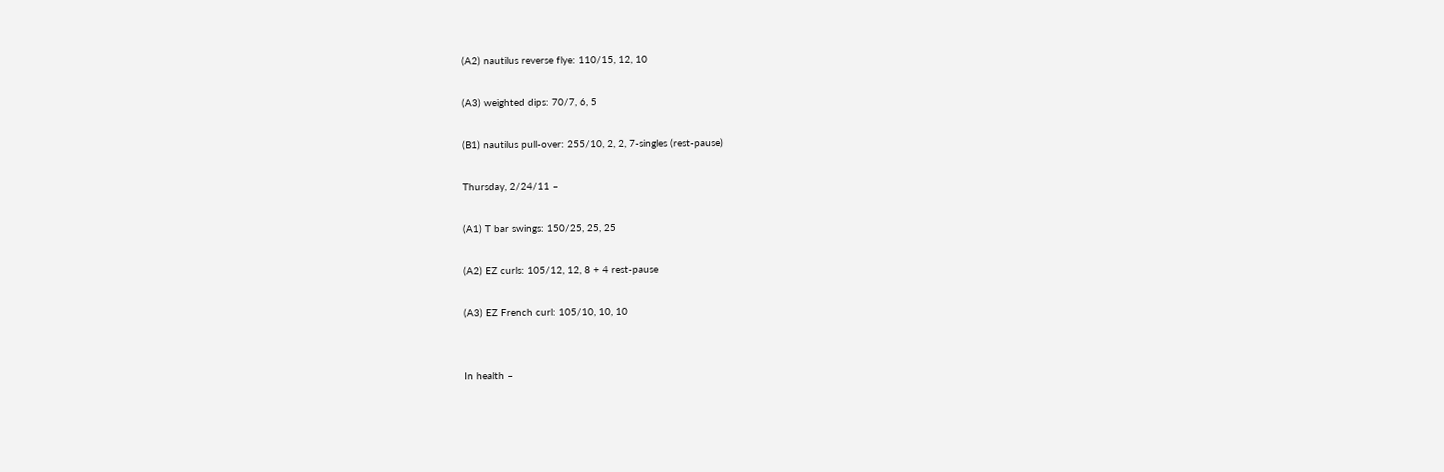(A2) nautilus reverse flye: 110/15, 12, 10

(A3) weighted dips: 70/7, 6, 5

(B1) nautilus pull-over: 255/10, 2, 2, 7-singles (rest-pause)

Thursday, 2/24/11 –

(A1) T bar swings: 150/25, 25, 25

(A2) EZ curls: 105/12, 12, 8 + 4 rest-pause

(A3) EZ French curl: 105/10, 10, 10


In health –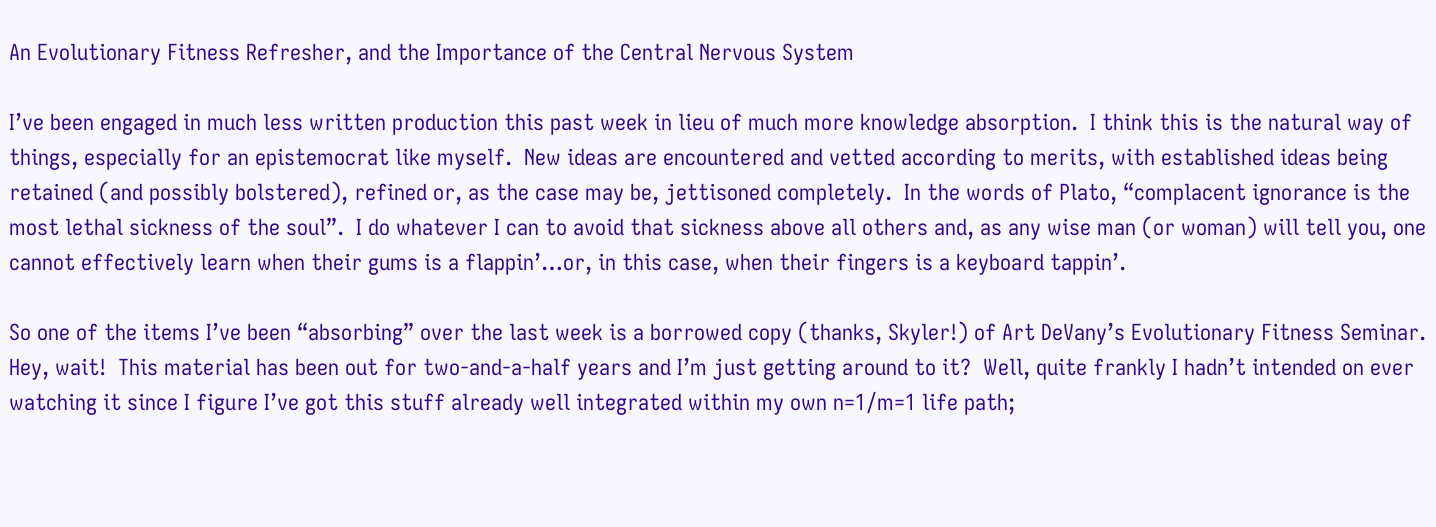An Evolutionary Fitness Refresher, and the Importance of the Central Nervous System

I’ve been engaged in much less written production this past week in lieu of much more knowledge absorption.  I think this is the natural way of things, especially for an epistemocrat like myself.  New ideas are encountered and vetted according to merits, with established ideas being retained (and possibly bolstered), refined or, as the case may be, jettisoned completely.  In the words of Plato, “complacent ignorance is the most lethal sickness of the soul”.  I do whatever I can to avoid that sickness above all others and, as any wise man (or woman) will tell you, one cannot effectively learn when their gums is a flappin’…or, in this case, when their fingers is a keyboard tappin’.

So one of the items I’ve been “absorbing” over the last week is a borrowed copy (thanks, Skyler!) of Art DeVany’s Evolutionary Fitness Seminar.  Hey, wait!  This material has been out for two-and-a-half years and I’m just getting around to it?  Well, quite frankly I hadn’t intended on ever watching it since I figure I’ve got this stuff already well integrated within my own n=1/m=1 life path;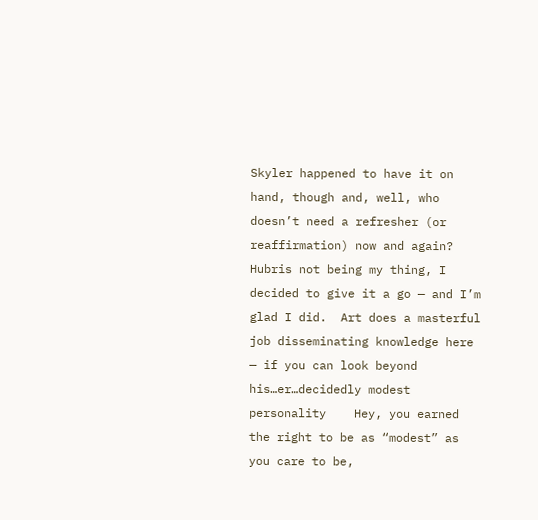Skyler happened to have it on hand, though and, well, who doesn’t need a refresher (or reaffirmation) now and again?  Hubris not being my thing, I decided to give it a go — and I’m glad I did.  Art does a masterful job disseminating knowledge here — if you can look beyond his…er…decidedly modest personality    Hey, you earned the right to be as “modest” as you care to be,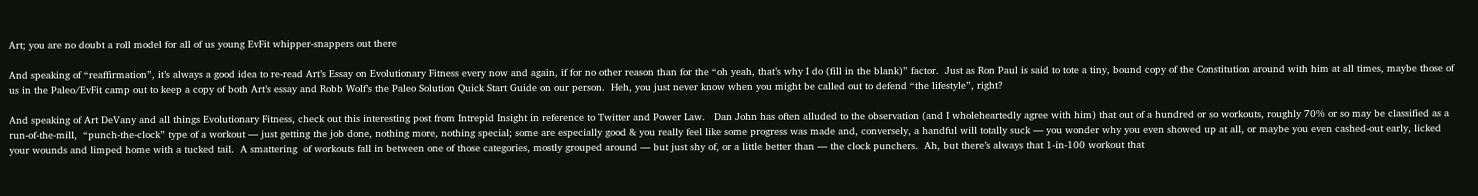Art; you are no doubt a roll model for all of us young EvFit whipper-snappers out there

And speaking of “reaffirmation”, it’s always a good idea to re-read Art’s Essay on Evolutionary Fitness every now and again, if for no other reason than for the “oh yeah, that’s why I do (fill in the blank)” factor.  Just as Ron Paul is said to tote a tiny, bound copy of the Constitution around with him at all times, maybe those of us in the Paleo/EvFit camp out to keep a copy of both Art’s essay and Robb Wolf’s the Paleo Solution Quick Start Guide on our person.  Heh, you just never know when you might be called out to defend “the lifestyle”, right?

And speaking of Art DeVany and all things Evolutionary Fitness, check out this interesting post from Intrepid Insight in reference to Twitter and Power Law.   Dan John has often alluded to the observation (and I wholeheartedly agree with him) that out of a hundred or so workouts, roughly 70% or so may be classified as a run-of-the-mill,  “punch-the-clock” type of a workout — just getting the job done, nothing more, nothing special; some are especially good & you really feel like some progress was made and, conversely, a handful will totally suck — you wonder why you even showed up at all, or maybe you even cashed-out early, licked your wounds and limped home with a tucked tail.  A smattering  of workouts fall in between one of those categories, mostly grouped around — but just shy of, or a little better than — the clock punchers.  Ah, but there’s always that 1-in-100 workout that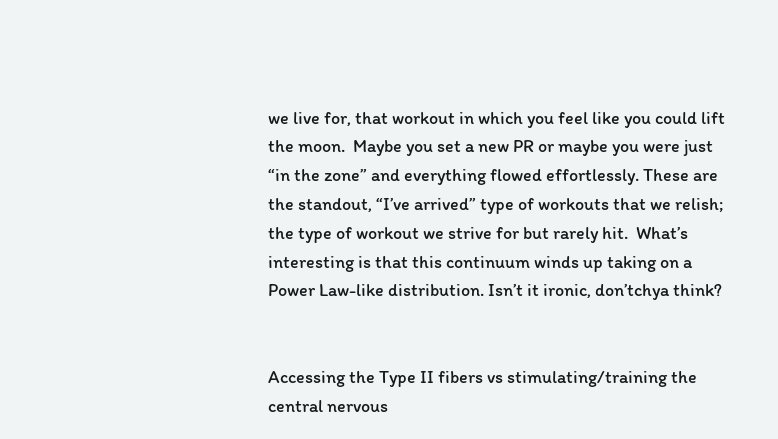we live for, that workout in which you feel like you could lift the moon.  Maybe you set a new PR or maybe you were just “in the zone” and everything flowed effortlessly. These are the standout, “I’ve arrived” type of workouts that we relish; the type of workout we strive for but rarely hit.  What’s interesting is that this continuum winds up taking on a Power Law-like distribution. Isn’t it ironic, don’tchya think?


Accessing the Type II fibers vs stimulating/training the central nervous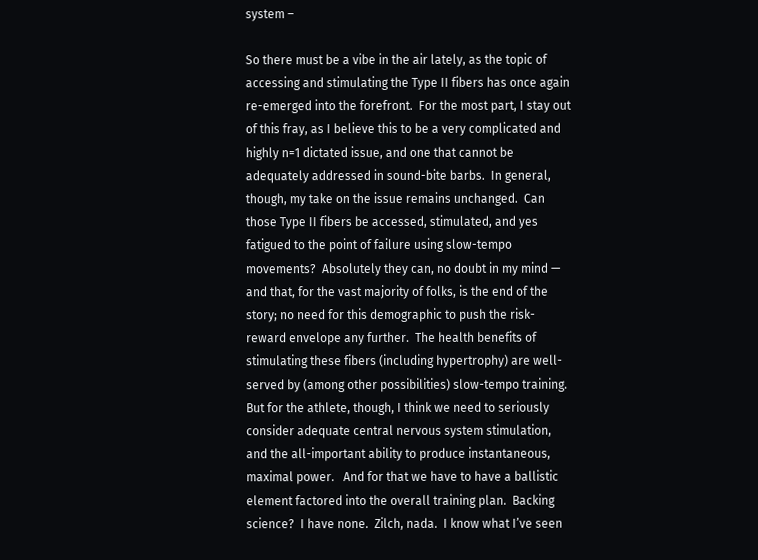system –

So there must be a vibe in the air lately, as the topic of accessing and stimulating the Type II fibers has once again re-emerged into the forefront.  For the most part, I stay out of this fray, as I believe this to be a very complicated and highly n=1 dictated issue, and one that cannot be adequately addressed in sound-bite barbs.  In general, though, my take on the issue remains unchanged.  Can those Type II fibers be accessed, stimulated, and yes fatigued to the point of failure using slow-tempo movements?  Absolutely they can, no doubt in my mind — and that, for the vast majority of folks, is the end of the story; no need for this demographic to push the risk-reward envelope any further.  The health benefits of stimulating these fibers (including hypertrophy) are well-served by (among other possibilities) slow-tempo training.  But for the athlete, though, I think we need to seriously consider adequate central nervous system stimulation, and the all-important ability to produce instantaneous, maximal power.   And for that we have to have a ballistic element factored into the overall training plan.  Backing science?  I have none.  Zilch, nada.  I know what I’ve seen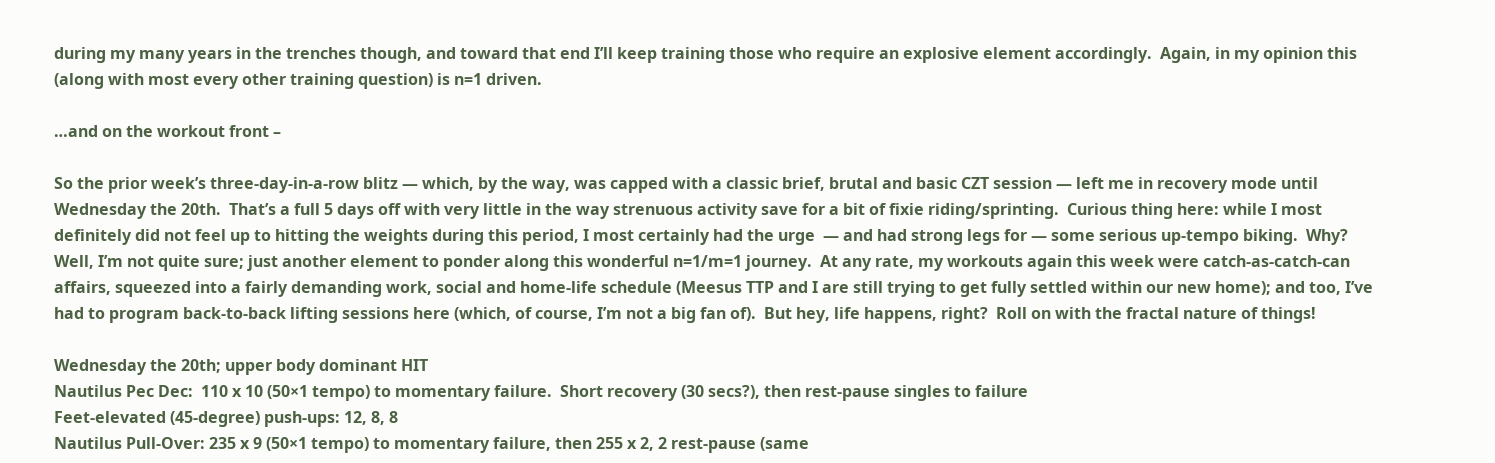during my many years in the trenches though, and toward that end I’ll keep training those who require an explosive element accordingly.  Again, in my opinion this (along with most every other training question) is n=1 driven.

…and on the workout front –

So the prior week’s three-day-in-a-row blitz — which, by the way, was capped with a classic brief, brutal and basic CZT session — left me in recovery mode until Wednesday the 20th.  That’s a full 5 days off with very little in the way strenuous activity save for a bit of fixie riding/sprinting.  Curious thing here: while I most definitely did not feel up to hitting the weights during this period, I most certainly had the urge  — and had strong legs for — some serious up-tempo biking.  Why?  Well, I’m not quite sure; just another element to ponder along this wonderful n=1/m=1 journey.  At any rate, my workouts again this week were catch-as-catch-can affairs, squeezed into a fairly demanding work, social and home-life schedule (Meesus TTP and I are still trying to get fully settled within our new home); and too, I’ve had to program back-to-back lifting sessions here (which, of course, I’m not a big fan of).  But hey, life happens, right?  Roll on with the fractal nature of things!

Wednesday the 20th; upper body dominant HIT
Nautilus Pec Dec:  110 x 10 (50×1 tempo) to momentary failure.  Short recovery (30 secs?), then rest-pause singles to failure
Feet-elevated (45-degree) push-ups: 12, 8, 8
Nautilus Pull-Over: 235 x 9 (50×1 tempo) to momentary failure, then 255 x 2, 2 rest-pause (same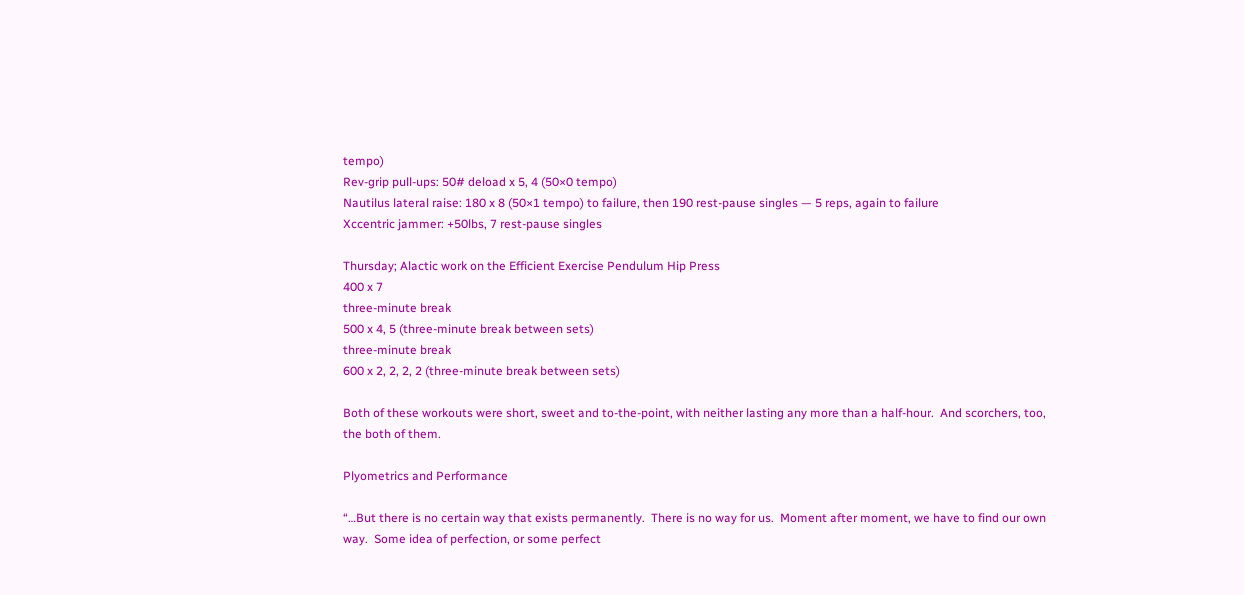tempo)
Rev-grip pull-ups: 50# deload x 5, 4 (50×0 tempo)
Nautilus lateral raise: 180 x 8 (50×1 tempo) to failure, then 190 rest-pause singles — 5 reps, again to failure
Xccentric jammer: +50lbs, 7 rest-pause singles

Thursday; Alactic work on the Efficient Exercise Pendulum Hip Press
400 x 7
three-minute break
500 x 4, 5 (three-minute break between sets)
three-minute break
600 x 2, 2, 2, 2 (three-minute break between sets)

Both of these workouts were short, sweet and to-the-point, with neither lasting any more than a half-hour.  And scorchers, too, the both of them.

Plyometrics and Performance

“…But there is no certain way that exists permanently.  There is no way for us.  Moment after moment, we have to find our own way.  Some idea of perfection, or some perfect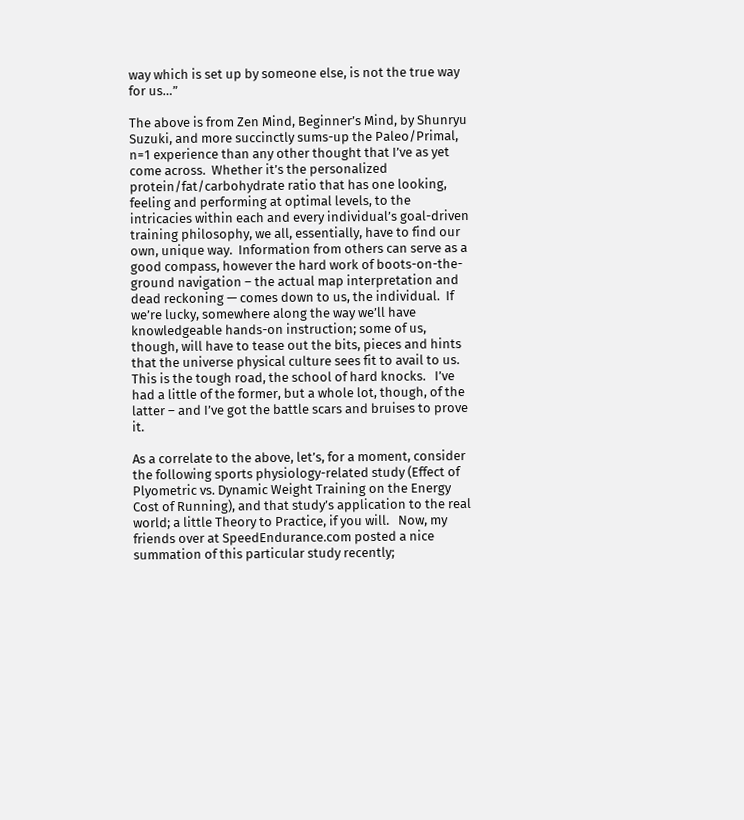way which is set up by someone else, is not the true way for us…”

The above is from Zen Mind, Beginner’s Mind, by Shunryu Suzuki, and more succinctly sums-up the Paleo/Primal, n=1 experience than any other thought that I’ve as yet come across.  Whether it’s the personalized protein/fat/carbohydrate ratio that has one looking, feeling and performing at optimal levels, to the intricacies within each and every individual’s goal-driven training philosophy, we all, essentially, have to find our own, unique way.  Information from others can serve as a good compass, however the hard work of boots-on-the-ground navigation – the actual map interpretation and dead reckoning — comes down to us, the individual.  If we’re lucky, somewhere along the way we’ll have knowledgeable hands-on instruction; some of us, though, will have to tease out the bits, pieces and hints that the universe physical culture sees fit to avail to us.  This is the tough road, the school of hard knocks.   I’ve had a little of the former, but a whole lot, though, of the latter – and I’ve got the battle scars and bruises to prove it.

As a correlate to the above, let’s, for a moment, consider the following sports physiology-related study (Effect of Plyometric vs. Dynamic Weight Training on the Energy Cost of Running), and that study’s application to the real world; a little Theory to Practice, if you will.   Now, my friends over at SpeedEndurance.com posted a nice summation of this particular study recently;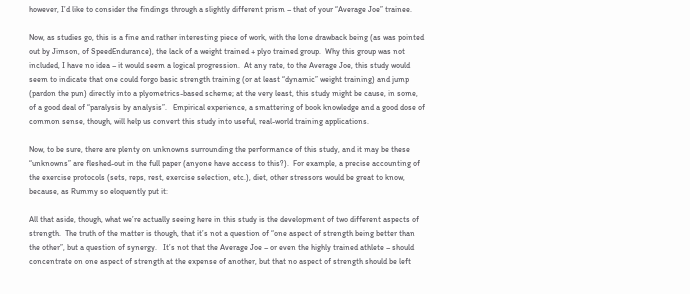however, I’d like to consider the findings through a slightly different prism – that of your “Average Joe” trainee.

Now, as studies go, this is a fine and rather interesting piece of work, with the lone drawback being (as was pointed out by Jimson, of SpeedEndurance), the lack of a weight trained + plyo trained group.  Why this group was not included, I have no idea – it would seem a logical progression.  At any rate, to the Average Joe, this study would seem to indicate that one could forgo basic strength training (or at least “dynamic” weight training) and jump (pardon the pun) directly into a plyometrics-based scheme; at the very least, this study might be cause, in some, of a good deal of “paralysis by analysis”.   Empirical experience, a smattering of book knowledge and a good dose of common sense, though, will help us convert this study into useful, real-world training applications.

Now, to be sure, there are plenty on unknowns surrounding the performance of this study, and it may be these “unknowns” are fleshed-out in the full paper (anyone have access to this?).  For example, a precise accounting of the exercise protocols (sets, reps, rest, exercise selection, etc.), diet, other stressors would be great to know, because, as Rummy so eloquently put it:

All that aside, though, what we’re actually seeing here in this study is the development of two different aspects of strength.  The truth of the matter is though, that it’s not a question of “one aspect of strength being better than the other”, but a question of synergy.   It’s not that the Average Joe – or even the highly trained athlete – should concentrate on one aspect of strength at the expense of another, but that no aspect of strength should be left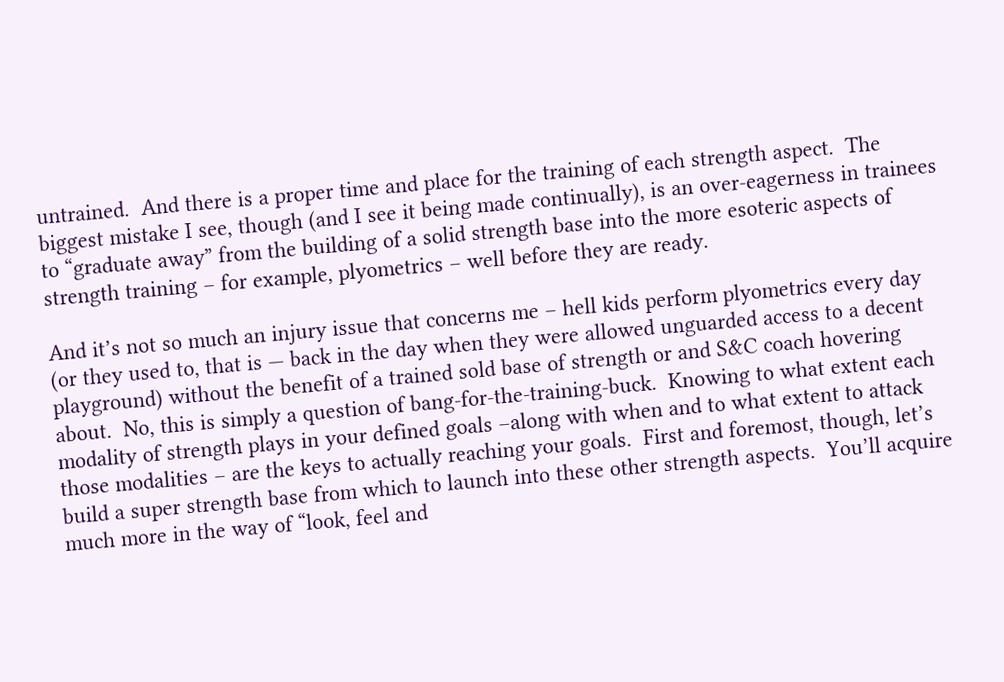untrained.  And there is a proper time and place for the training of each strength aspect.  The biggest mistake I see, though (and I see it being made continually), is an over-eagerness in trainees to “graduate away” from the building of a solid strength base into the more esoteric aspects of strength training – for example, plyometrics – well before they are ready.

And it’s not so much an injury issue that concerns me – hell kids perform plyometrics every day (or they used to, that is — back in the day when they were allowed unguarded access to a decent playground) without the benefit of a trained sold base of strength or and S&C coach hovering about.  No, this is simply a question of bang-for-the-training-buck.  Knowing to what extent each modality of strength plays in your defined goals –along with when and to what extent to attack those modalities – are the keys to actually reaching your goals.  First and foremost, though, let’s build a super strength base from which to launch into these other strength aspects.  You’ll acquire much more in the way of “look, feel and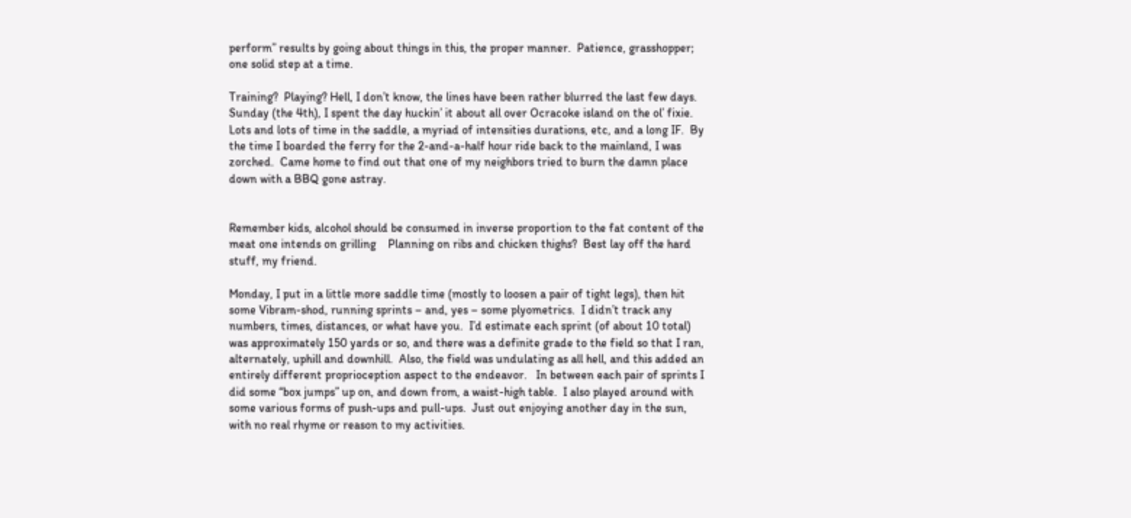perform” results by going about things in this, the proper manner.  Patience, grasshopper; one solid step at a time.

Training?  Playing? Hell, I don’t know, the lines have been rather blurred the last few days.  Sunday (the 4th), I spent the day huckin’ it about all over Ocracoke island on the ol’ fixie.  Lots and lots of time in the saddle, a myriad of intensities durations, etc, and a long IF.  By the time I boarded the ferry for the 2-and-a-half hour ride back to the mainland, I was zorched.  Came home to find out that one of my neighbors tried to burn the damn place down with a BBQ gone astray.


Remember kids, alcohol should be consumed in inverse proportion to the fat content of the meat one intends on grilling    Planning on ribs and chicken thighs?  Best lay off the hard stuff, my friend.

Monday, I put in a little more saddle time (mostly to loosen a pair of tight legs), then hit some Vibram-shod, running sprints – and, yes – some plyometrics.  I didn’t track any numbers, times, distances, or what have you.  I’d estimate each sprint (of about 10 total) was approximately 150 yards or so, and there was a definite grade to the field so that I ran, alternately, uphill and downhill.  Also, the field was undulating as all hell, and this added an entirely different proprioception aspect to the endeavor.   In between each pair of sprints I did some “box jumps” up on, and down from, a waist-high table.  I also played around with some various forms of push-ups and pull-ups.  Just out enjoying another day in the sun, with no real rhyme or reason to my activities.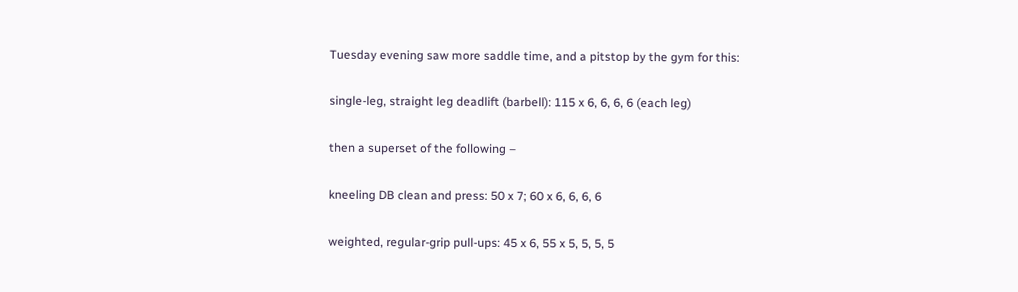Tuesday evening saw more saddle time, and a pitstop by the gym for this:

single-leg, straight leg deadlift (barbell): 115 x 6, 6, 6, 6 (each leg)

then a superset of the following –

kneeling DB clean and press: 50 x 7; 60 x 6, 6, 6, 6

weighted, regular-grip pull-ups: 45 x 6, 55 x 5, 5, 5, 5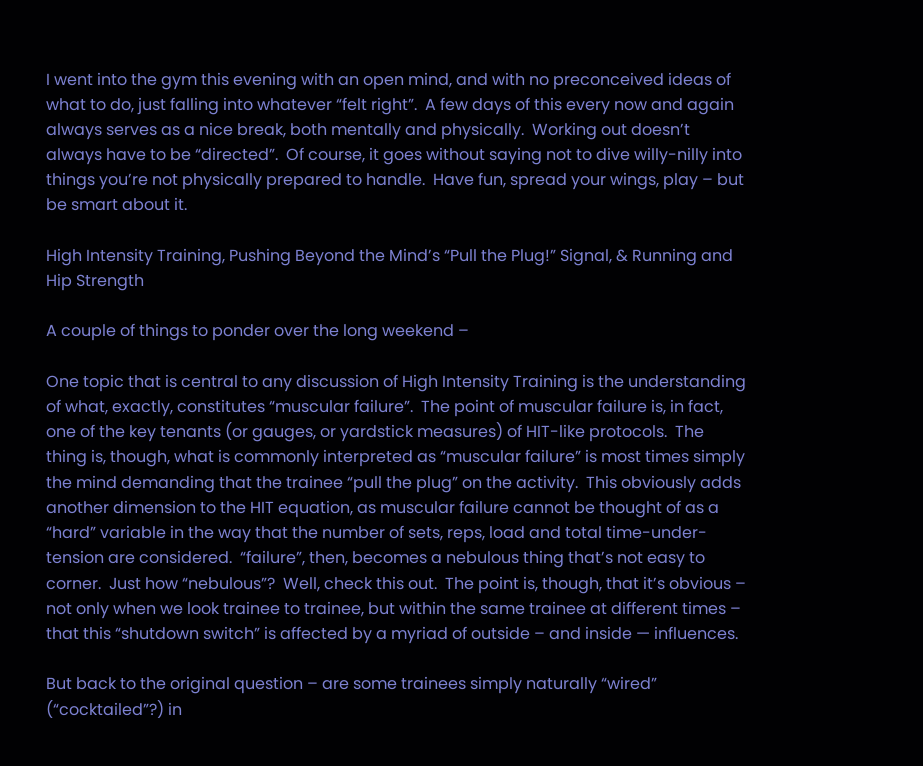I went into the gym this evening with an open mind, and with no preconceived ideas of what to do, just falling into whatever “felt right”.  A few days of this every now and again always serves as a nice break, both mentally and physically.  Working out doesn’t always have to be “directed”.  Of course, it goes without saying not to dive willy-nilly into things you’re not physically prepared to handle.  Have fun, spread your wings, play – but be smart about it.

High Intensity Training, Pushing Beyond the Mind’s “Pull the Plug!” Signal, & Running and Hip Strength

A couple of things to ponder over the long weekend –

One topic that is central to any discussion of High Intensity Training is the understanding of what, exactly, constitutes “muscular failure”.  The point of muscular failure is, in fact, one of the key tenants (or gauges, or yardstick measures) of HIT-like protocols.  The thing is, though, what is commonly interpreted as “muscular failure” is most times simply the mind demanding that the trainee “pull the plug” on the activity.  This obviously adds another dimension to the HIT equation, as muscular failure cannot be thought of as a “hard” variable in the way that the number of sets, reps, load and total time-under-tension are considered.  “failure”, then, becomes a nebulous thing that’s not easy to corner.  Just how “nebulous”?  Well, check this out.  The point is, though, that it’s obvious – not only when we look trainee to trainee, but within the same trainee at different times – that this “shutdown switch” is affected by a myriad of outside – and inside — influences.

But back to the original question – are some trainees simply naturally “wired” (“cocktailed”?) in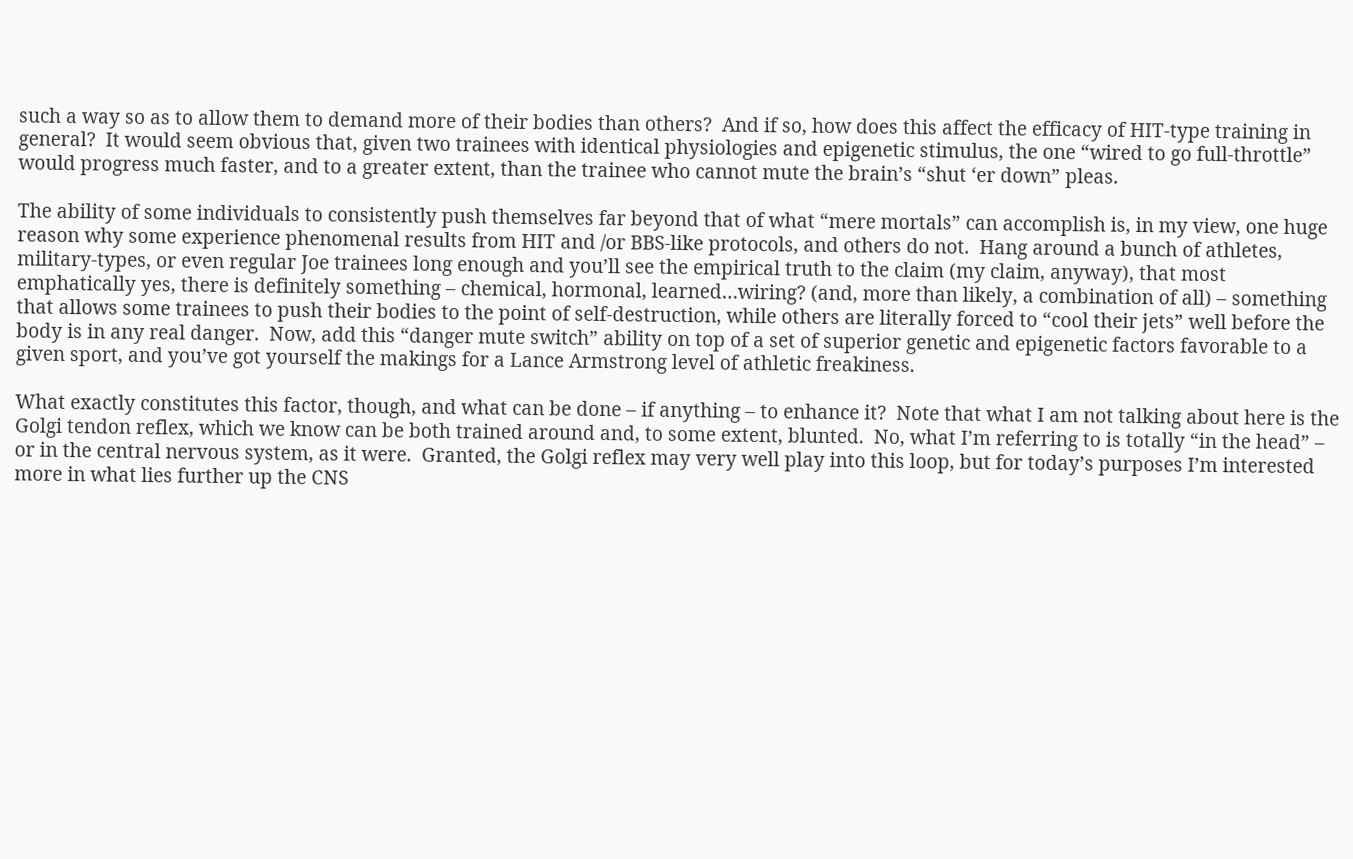such a way so as to allow them to demand more of their bodies than others?  And if so, how does this affect the efficacy of HIT-type training in general?  It would seem obvious that, given two trainees with identical physiologies and epigenetic stimulus, the one “wired to go full-throttle” would progress much faster, and to a greater extent, than the trainee who cannot mute the brain’s “shut ‘er down” pleas.

The ability of some individuals to consistently push themselves far beyond that of what “mere mortals” can accomplish is, in my view, one huge reason why some experience phenomenal results from HIT and /or BBS-like protocols, and others do not.  Hang around a bunch of athletes, military-types, or even regular Joe trainees long enough and you’ll see the empirical truth to the claim (my claim, anyway), that most emphatically yes, there is definitely something – chemical, hormonal, learned…wiring? (and, more than likely, a combination of all) – something that allows some trainees to push their bodies to the point of self-destruction, while others are literally forced to “cool their jets” well before the body is in any real danger.  Now, add this “danger mute switch” ability on top of a set of superior genetic and epigenetic factors favorable to a given sport, and you’ve got yourself the makings for a Lance Armstrong level of athletic freakiness.

What exactly constitutes this factor, though, and what can be done – if anything – to enhance it?  Note that what I am not talking about here is the Golgi tendon reflex, which we know can be both trained around and, to some extent, blunted.  No, what I’m referring to is totally “in the head” – or in the central nervous system, as it were.  Granted, the Golgi reflex may very well play into this loop, but for today’s purposes I’m interested more in what lies further up the CNS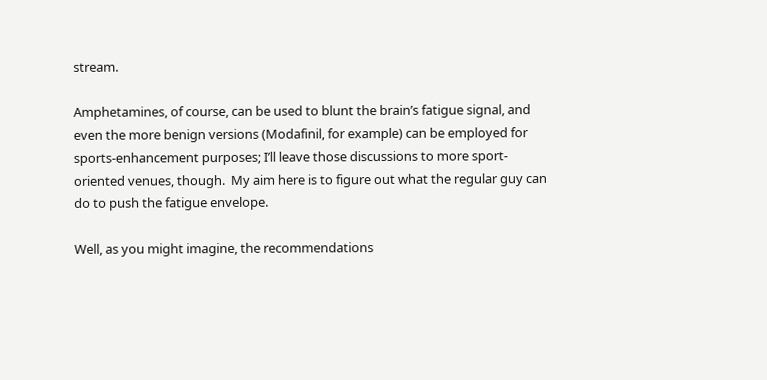stream.

Amphetamines, of course, can be used to blunt the brain’s fatigue signal, and even the more benign versions (Modafinil, for example) can be employed for sports-enhancement purposes; I’ll leave those discussions to more sport-oriented venues, though.  My aim here is to figure out what the regular guy can do to push the fatigue envelope.

Well, as you might imagine, the recommendations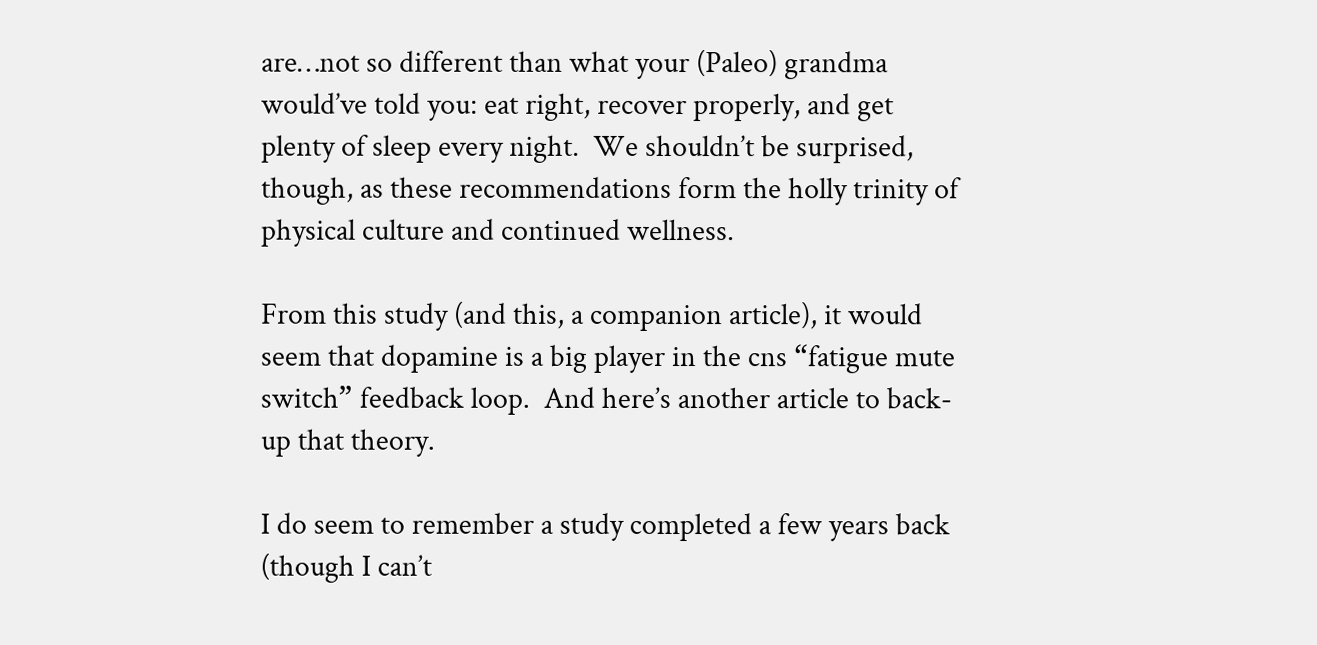are…not so different than what your (Paleo) grandma would’ve told you: eat right, recover properly, and get plenty of sleep every night.  We shouldn’t be surprised, though, as these recommendations form the holly trinity of physical culture and continued wellness.

From this study (and this, a companion article), it would seem that dopamine is a big player in the cns “fatigue mute switch” feedback loop.  And here’s another article to back-up that theory.

I do seem to remember a study completed a few years back (though I can’t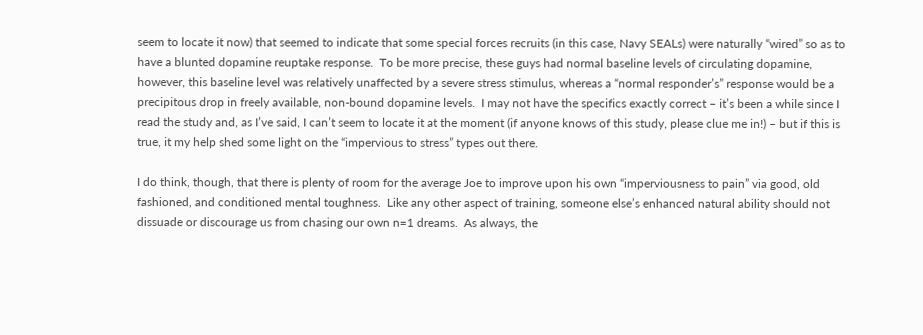seem to locate it now) that seemed to indicate that some special forces recruits (in this case, Navy SEALs) were naturally “wired” so as to have a blunted dopamine reuptake response.  To be more precise, these guys had normal baseline levels of circulating dopamine, however, this baseline level was relatively unaffected by a severe stress stimulus, whereas a “normal responder’s” response would be a precipitous drop in freely available, non-bound dopamine levels.  I may not have the specifics exactly correct – it’s been a while since I read the study and, as I’ve said, I can’t seem to locate it at the moment (if anyone knows of this study, please clue me in!) – but if this is true, it my help shed some light on the “impervious to stress” types out there.

I do think, though, that there is plenty of room for the average Joe to improve upon his own “imperviousness to pain” via good, old fashioned, and conditioned mental toughness.  Like any other aspect of training, someone else’s enhanced natural ability should not dissuade or discourage us from chasing our own n=1 dreams.  As always, the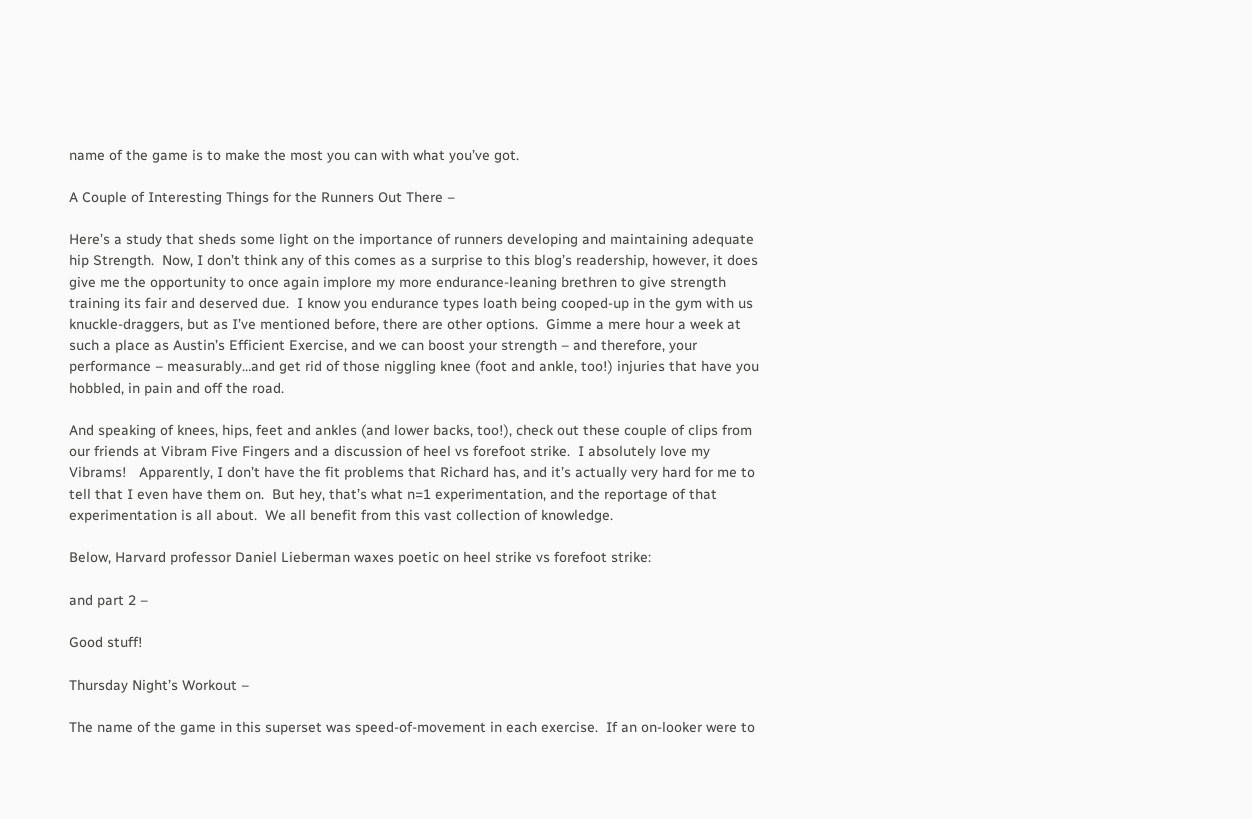name of the game is to make the most you can with what you’ve got.

A Couple of Interesting Things for the Runners Out There –

Here’s a study that sheds some light on the importance of runners developing and maintaining adequate hip Strength.  Now, I don’t think any of this comes as a surprise to this blog’s readership, however, it does give me the opportunity to once again implore my more endurance-leaning brethren to give strength training its fair and deserved due.  I know you endurance types loath being cooped-up in the gym with us knuckle-draggers, but as I’ve mentioned before, there are other options.  Gimme a mere hour a week at such a place as Austin’s Efficient Exercise, and we can boost your strength – and therefore, your performance – measurably…and get rid of those niggling knee (foot and ankle, too!) injuries that have you hobbled, in pain and off the road.

And speaking of knees, hips, feet and ankles (and lower backs, too!), check out these couple of clips from our friends at Vibram Five Fingers and a discussion of heel vs forefoot strike.  I absolutely love my Vibrams!   Apparently, I don’t have the fit problems that Richard has, and it’s actually very hard for me to tell that I even have them on.  But hey, that’s what n=1 experimentation, and the reportage of that experimentation is all about.  We all benefit from this vast collection of knowledge.

Below, Harvard professor Daniel Lieberman waxes poetic on heel strike vs forefoot strike:

and part 2 –

Good stuff!

Thursday Night’s Workout –

The name of the game in this superset was speed-of-movement in each exercise.  If an on-looker were to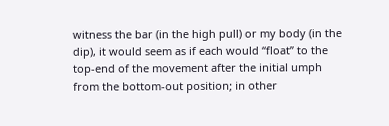witness the bar (in the high pull) or my body (in the dip), it would seem as if each would “float” to the top-end of the movement after the initial umph from the bottom-out position; in other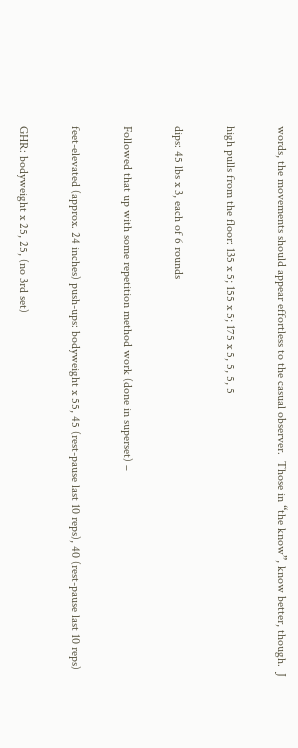words, the movements should appear effortless to the casual observer.  Those in “the know”, know better, though.  J

high pulls from the floor: 135 x 5; 155 x 5; 175 x 5, 5, 5, 5

dips: 45 lbs x 3, each of 6 rounds

Followed that up with some repetition method work (done in superset) –

feet-elevated (approx. 24 inches) push-ups: bodyweight x 55, 45 (rest-pause last 10 reps), 40 (rest-pause last 10 reps)

GHR: bodyweight x 25, 25, (no 3rd set)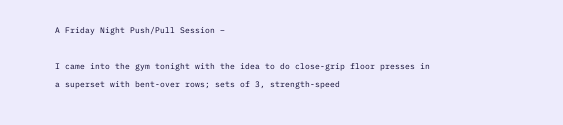A Friday Night Push/Pull Session –

I came into the gym tonight with the idea to do close-grip floor presses in a superset with bent-over rows; sets of 3, strength-speed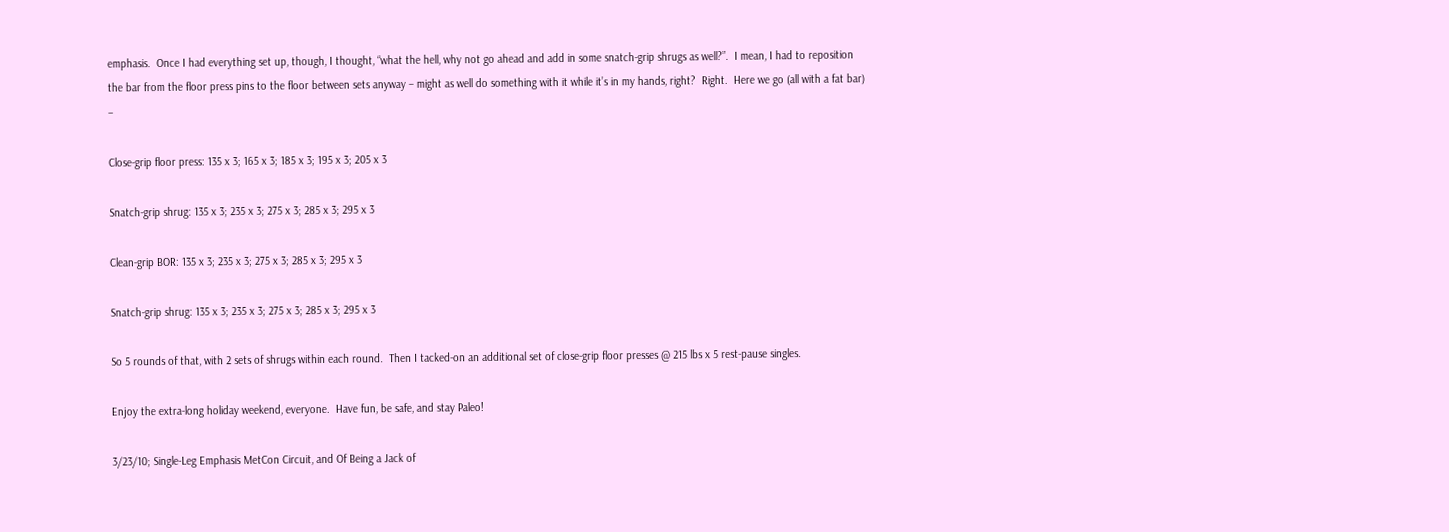emphasis.  Once I had everything set up, though, I thought, “what the hell, why not go ahead and add in some snatch-grip shrugs as well?”.  I mean, I had to reposition the bar from the floor press pins to the floor between sets anyway – might as well do something with it while it’s in my hands, right?  Right.  Here we go (all with a fat bar) –

Close-grip floor press: 135 x 3; 165 x 3; 185 x 3; 195 x 3; 205 x 3

Snatch-grip shrug: 135 x 3; 235 x 3; 275 x 3; 285 x 3; 295 x 3

Clean-grip BOR: 135 x 3; 235 x 3; 275 x 3; 285 x 3; 295 x 3

Snatch-grip shrug: 135 x 3; 235 x 3; 275 x 3; 285 x 3; 295 x 3

So 5 rounds of that, with 2 sets of shrugs within each round.  Then I tacked-on an additional set of close-grip floor presses @ 215 lbs x 5 rest-pause singles.

Enjoy the extra-long holiday weekend, everyone.  Have fun, be safe, and stay Paleo!

3/23/10; Single-Leg Emphasis MetCon Circuit, and Of Being a Jack of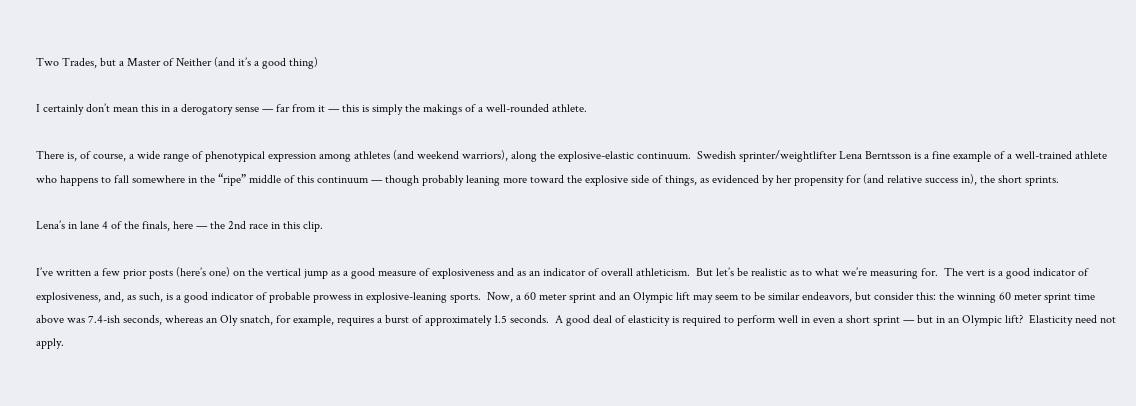Two Trades, but a Master of Neither (and it’s a good thing)

I certainly don’t mean this in a derogatory sense — far from it — this is simply the makings of a well-rounded athlete.

There is, of course, a wide range of phenotypical expression among athletes (and weekend warriors), along the explosive-elastic continuum.  Swedish sprinter/weightlifter Lena Berntsson is a fine example of a well-trained athlete who happens to fall somewhere in the “ripe” middle of this continuum — though probably leaning more toward the explosive side of things, as evidenced by her propensity for (and relative success in), the short sprints.

Lena’s in lane 4 of the finals, here — the 2nd race in this clip.

I’ve written a few prior posts (here’s one) on the vertical jump as a good measure of explosiveness and as an indicator of overall athleticism.  But let’s be realistic as to what we’re measuring for.  The vert is a good indicator of explosiveness, and, as such, is a good indicator of probable prowess in explosive-leaning sports.  Now, a 60 meter sprint and an Olympic lift may seem to be similar endeavors, but consider this: the winning 60 meter sprint time above was 7.4-ish seconds, whereas an Oly snatch, for example, requires a burst of approximately 1.5 seconds.  A good deal of elasticity is required to perform well in even a short sprint — but in an Olympic lift?  Elasticity need not apply.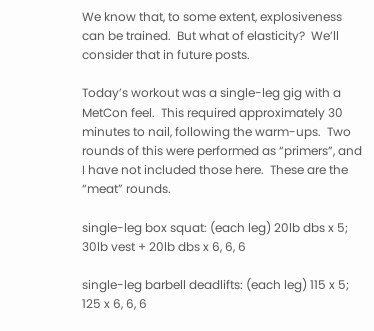We know that, to some extent, explosiveness can be trained.  But what of elasticity?  We’ll consider that in future posts.

Today’s workout was a single-leg gig with a MetCon feel.  This required approximately 30 minutes to nail, following the warm-ups.  Two rounds of this were performed as “primers”, and I have not included those here.  These are the “meat” rounds.

single-leg box squat: (each leg) 20lb dbs x 5; 30lb vest + 20lb dbs x 6, 6, 6

single-leg barbell deadlifts: (each leg) 115 x 5; 125 x 6, 6, 6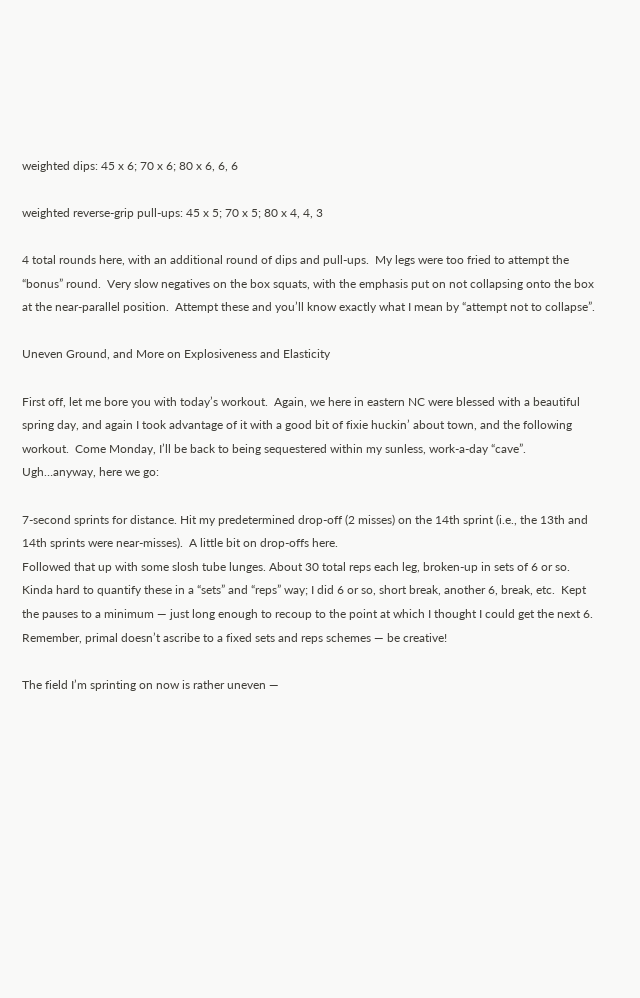weighted dips: 45 x 6; 70 x 6; 80 x 6, 6, 6

weighted reverse-grip pull-ups: 45 x 5; 70 x 5; 80 x 4, 4, 3

4 total rounds here, with an additional round of dips and pull-ups.  My legs were too fried to attempt the “bonus” round.  Very slow negatives on the box squats, with the emphasis put on not collapsing onto the box at the near-parallel position.  Attempt these and you’ll know exactly what I mean by “attempt not to collapse”.

Uneven Ground, and More on Explosiveness and Elasticity

First off, let me bore you with today’s workout.  Again, we here in eastern NC were blessed with a beautiful spring day, and again I took advantage of it with a good bit of fixie huckin’ about town, and the following workout.  Come Monday, I’ll be back to being sequestered within my sunless, work-a-day “cave”.  Ugh…anyway, here we go:

7-second sprints for distance. Hit my predetermined drop-off (2 misses) on the 14th sprint (i.e., the 13th and 14th sprints were near-misses).  A little bit on drop-offs here.
Followed that up with some slosh tube lunges. About 30 total reps each leg, broken-up in sets of 6 or so.  Kinda hard to quantify these in a “sets” and “reps” way; I did 6 or so, short break, another 6, break, etc.  Kept the pauses to a minimum — just long enough to recoup to the point at which I thought I could get the next 6.  Remember, primal doesn’t ascribe to a fixed sets and reps schemes — be creative!

The field I’m sprinting on now is rather uneven —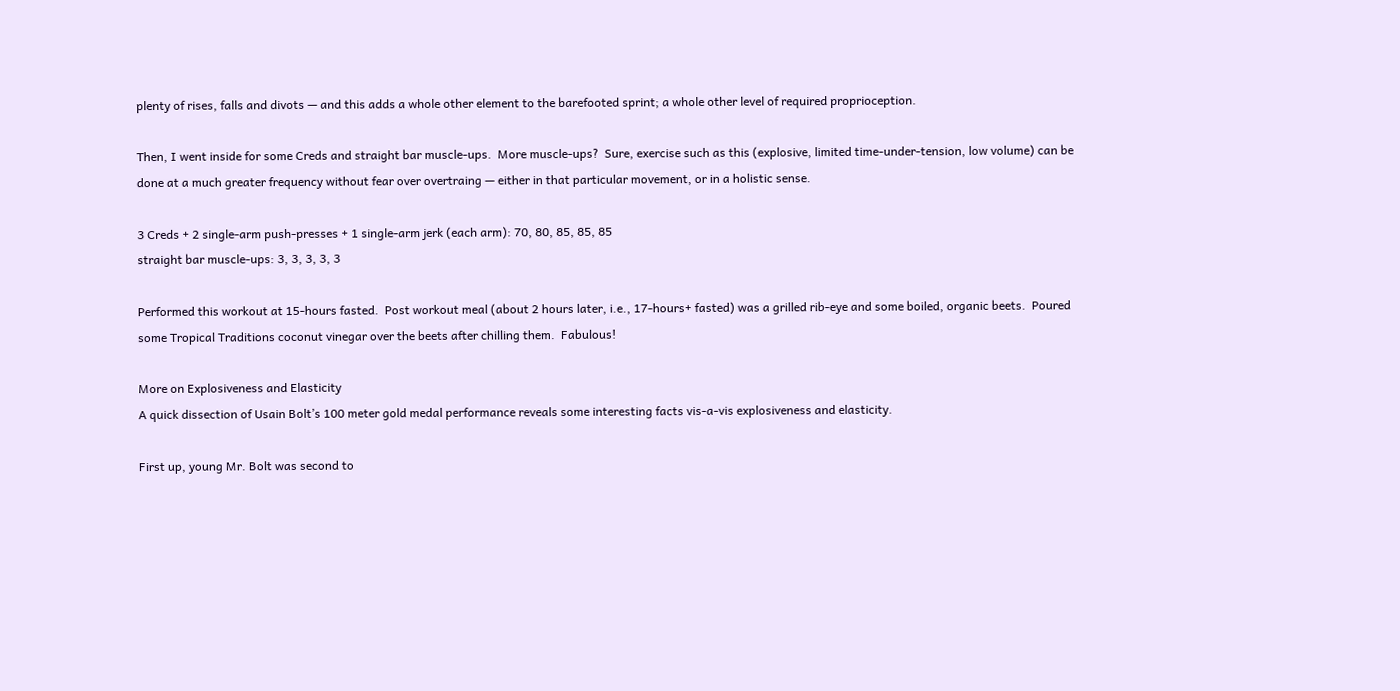plenty of rises, falls and divots — and this adds a whole other element to the barefooted sprint; a whole other level of required proprioception.

Then, I went inside for some Creds and straight bar muscle-ups.  More muscle-ups?  Sure, exercise such as this (explosive, limited time-under-tension, low volume) can be done at a much greater frequency without fear over overtraing — either in that particular movement, or in a holistic sense.

3 Creds + 2 single-arm push-presses + 1 single-arm jerk (each arm): 70, 80, 85, 85, 85
straight bar muscle-ups: 3, 3, 3, 3, 3

Performed this workout at 15-hours fasted.  Post workout meal (about 2 hours later, i.e., 17-hours+ fasted) was a grilled rib-eye and some boiled, organic beets.  Poured some Tropical Traditions coconut vinegar over the beets after chilling them.  Fabulous!

More on Explosiveness and Elasticity
A quick dissection of Usain Bolt’s 100 meter gold medal performance reveals some interesting facts vis-a-vis explosiveness and elasticity.

First up, young Mr. Bolt was second to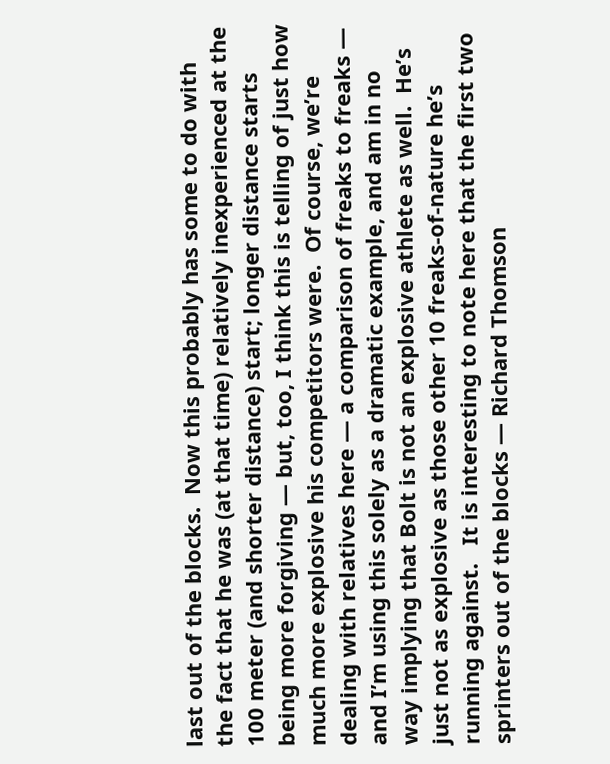last out of the blocks.  Now this probably has some to do with the fact that he was (at that time) relatively inexperienced at the 100 meter (and shorter distance) start; longer distance starts being more forgiving — but, too, I think this is telling of just how much more explosive his competitors were.  Of course, we’re dealing with relatives here — a comparison of freaks to freaks — and I’m using this solely as a dramatic example, and am in no way implying that Bolt is not an explosive athlete as well.  He’s just not as explosive as those other 10 freaks-of-nature he’s running against.   It is interesting to note here that the first two sprinters out of the blocks — Richard Thomson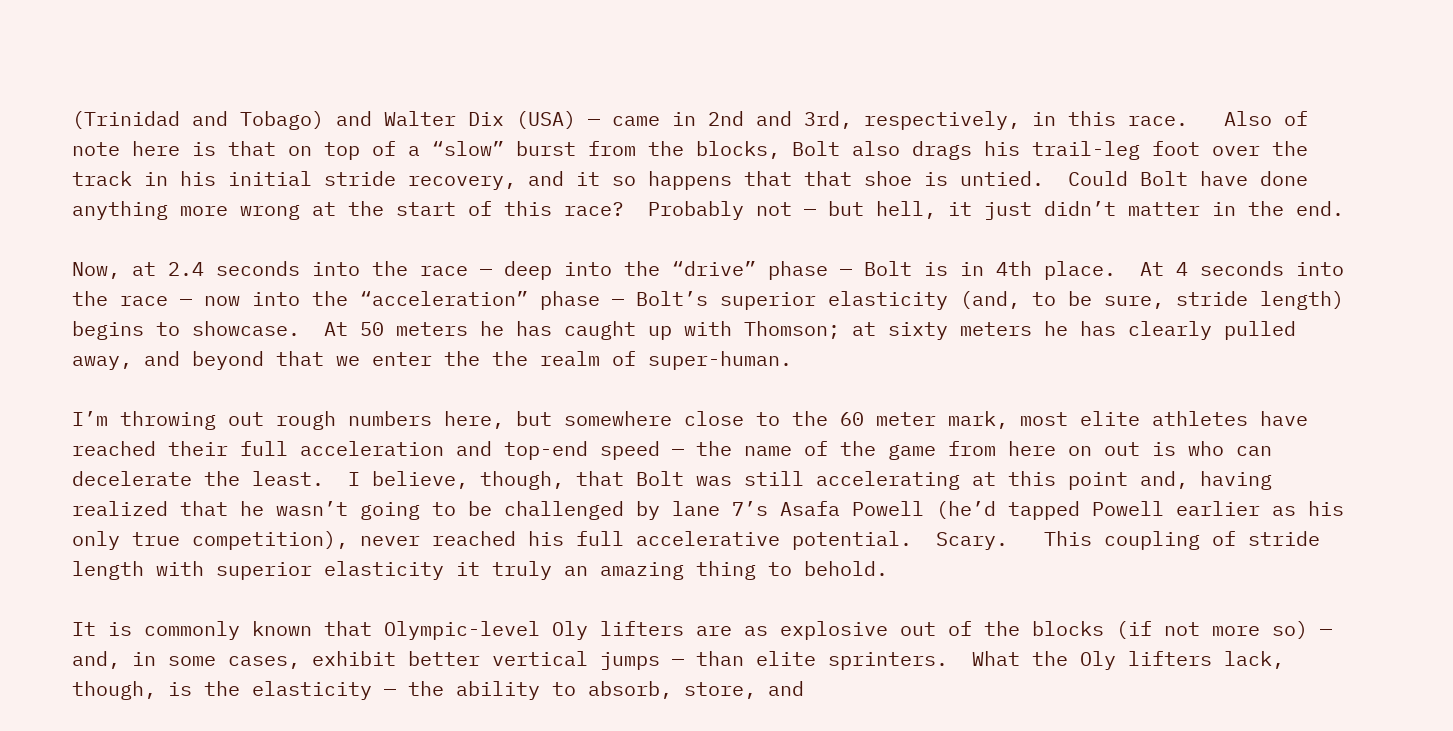(Trinidad and Tobago) and Walter Dix (USA) — came in 2nd and 3rd, respectively, in this race.   Also of note here is that on top of a “slow” burst from the blocks, Bolt also drags his trail-leg foot over the track in his initial stride recovery, and it so happens that that shoe is untied.  Could Bolt have done anything more wrong at the start of this race?  Probably not — but hell, it just didn’t matter in the end.

Now, at 2.4 seconds into the race — deep into the “drive” phase — Bolt is in 4th place.  At 4 seconds into the race — now into the “acceleration” phase — Bolt’s superior elasticity (and, to be sure, stride length) begins to showcase.  At 50 meters he has caught up with Thomson; at sixty meters he has clearly pulled away, and beyond that we enter the the realm of super-human.

I’m throwing out rough numbers here, but somewhere close to the 60 meter mark, most elite athletes have reached their full acceleration and top-end speed — the name of the game from here on out is who can decelerate the least.  I believe, though, that Bolt was still accelerating at this point and, having realized that he wasn’t going to be challenged by lane 7’s Asafa Powell (he’d tapped Powell earlier as his only true competition), never reached his full accelerative potential.  Scary.   This coupling of stride length with superior elasticity it truly an amazing thing to behold.

It is commonly known that Olympic-level Oly lifters are as explosive out of the blocks (if not more so) — and, in some cases, exhibit better vertical jumps — than elite sprinters.  What the Oly lifters lack, though, is the elasticity — the ability to absorb, store, and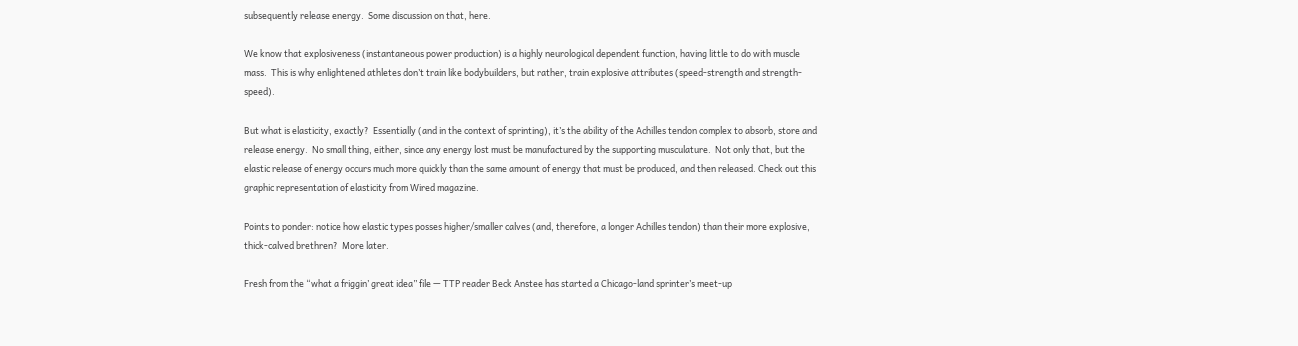subsequently release energy.  Some discussion on that, here.

We know that explosiveness (instantaneous power production) is a highly neurological dependent function, having little to do with muscle mass.  This is why enlightened athletes don’t train like bodybuilders, but rather, train explosive attributes (speed-strength and strength-speed).

But what is elasticity, exactly?  Essentially (and in the context of sprinting), it’s the ability of the Achilles tendon complex to absorb, store and release energy.  No small thing, either, since any energy lost must be manufactured by the supporting musculature.  Not only that, but the elastic release of energy occurs much more quickly than the same amount of energy that must be produced, and then released. Check out this graphic representation of elasticity from Wired magazine.

Points to ponder: notice how elastic types posses higher/smaller calves (and, therefore, a longer Achilles tendon) than their more explosive, thick-calved brethren?  More later.

Fresh from the “what a friggin’ great idea” file — TTP reader Beck Anstee has started a Chicago-land sprinter’s meet-up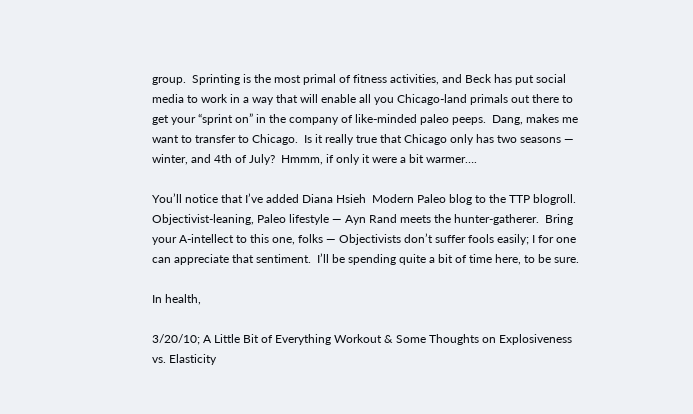group.  Sprinting is the most primal of fitness activities, and Beck has put social media to work in a way that will enable all you Chicago-land primals out there to get your “sprint on” in the company of like-minded paleo peeps.  Dang, makes me want to transfer to Chicago.  Is it really true that Chicago only has two seasons — winter, and 4th of July?  Hmmm, if only it were a bit warmer….

You’ll notice that I’ve added Diana Hsieh  Modern Paleo blog to the TTP blogroll.  Objectivist-leaning, Paleo lifestyle — Ayn Rand meets the hunter-gatherer.  Bring your A-intellect to this one, folks — Objectivists don’t suffer fools easily; I for one can appreciate that sentiment.  I’ll be spending quite a bit of time here, to be sure.

In health,

3/20/10; A Little Bit of Everything Workout & Some Thoughts on Explosiveness vs. Elasticity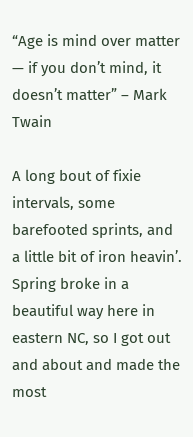“Age is mind over matter — if you don’t mind, it doesn’t matter” – Mark Twain

A long bout of fixie intervals, some barefooted sprints, and a little bit of iron heavin’.  Spring broke in a beautiful way here in eastern NC, so I got out and about and made the most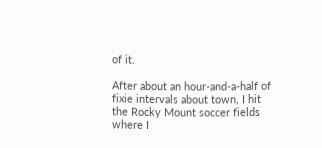of it.

After about an hour-and-a-half of fixie intervals about town, I hit the Rocky Mount soccer fields where I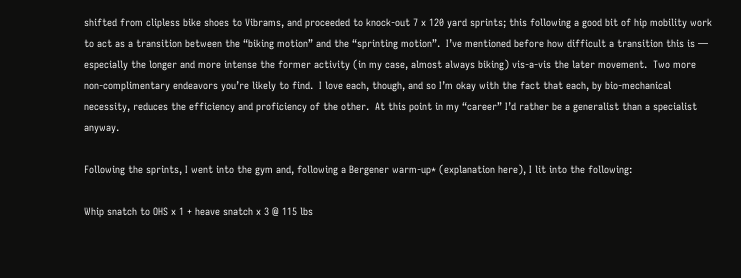shifted from clipless bike shoes to Vibrams, and proceeded to knock-out 7 x 120 yard sprints; this following a good bit of hip mobility work to act as a transition between the “biking motion” and the “sprinting motion”.  I’ve mentioned before how difficult a transition this is — especially the longer and more intense the former activity (in my case, almost always biking) vis-a-vis the later movement.  Two more non-complimentary endeavors you’re likely to find.  I love each, though, and so I’m okay with the fact that each, by bio-mechanical necessity, reduces the efficiency and proficiency of the other.  At this point in my “career” I’d rather be a generalist than a specialist anyway.

Following the sprints, I went into the gym and, following a Bergener warm-up* (explanation here), I lit into the following:

Whip snatch to OHS x 1 + heave snatch x 3 @ 115 lbs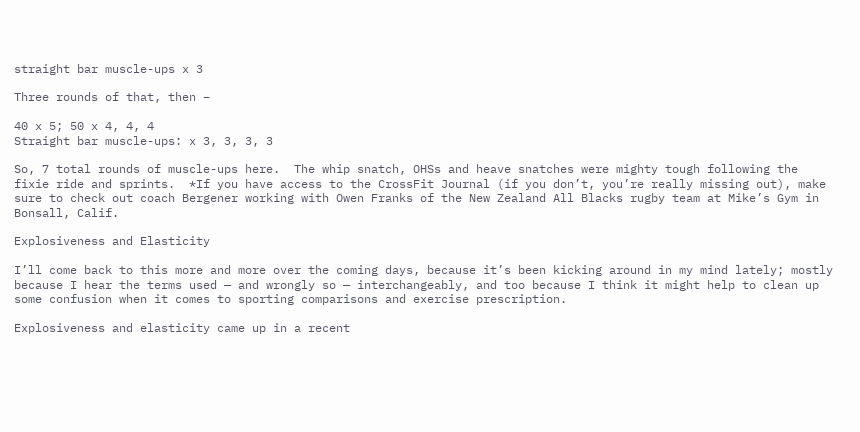straight bar muscle-ups x 3

Three rounds of that, then –

40 x 5; 50 x 4, 4, 4
Straight bar muscle-ups: x 3, 3, 3, 3

So, 7 total rounds of muscle-ups here.  The whip snatch, OHSs and heave snatches were mighty tough following the fixie ride and sprints.  *If you have access to the CrossFit Journal (if you don’t, you’re really missing out), make sure to check out coach Bergener working with Owen Franks of the New Zealand All Blacks rugby team at Mike’s Gym in Bonsall, Calif.

Explosiveness and Elasticity

I’ll come back to this more and more over the coming days, because it’s been kicking around in my mind lately; mostly because I hear the terms used — and wrongly so — interchangeably, and too because I think it might help to clean up some confusion when it comes to sporting comparisons and exercise prescription.

Explosiveness and elasticity came up in a recent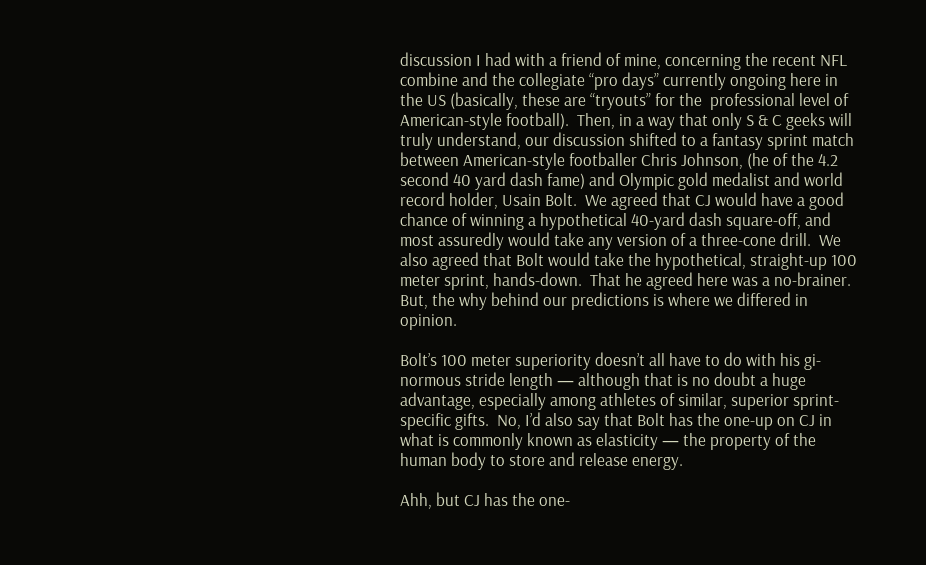discussion I had with a friend of mine, concerning the recent NFL combine and the collegiate “pro days” currently ongoing here in the US (basically, these are “tryouts” for the  professional level of American-style football).  Then, in a way that only S & C geeks will truly understand, our discussion shifted to a fantasy sprint match between American-style footballer Chris Johnson, (he of the 4.2 second 40 yard dash fame) and Olympic gold medalist and world record holder, Usain Bolt.  We agreed that CJ would have a good chance of winning a hypothetical 40-yard dash square-off, and most assuredly would take any version of a three-cone drill.  We also agreed that Bolt would take the hypothetical, straight-up 100 meter sprint, hands-down.  That he agreed here was a no-brainer.  But, the why behind our predictions is where we differed in opinion.

Bolt’s 100 meter superiority doesn’t all have to do with his gi-normous stride length — although that is no doubt a huge advantage, especially among athletes of similar, superior sprint-specific gifts.  No, I’d also say that Bolt has the one-up on CJ in what is commonly known as elasticity — the property of the human body to store and release energy.

Ahh, but CJ has the one-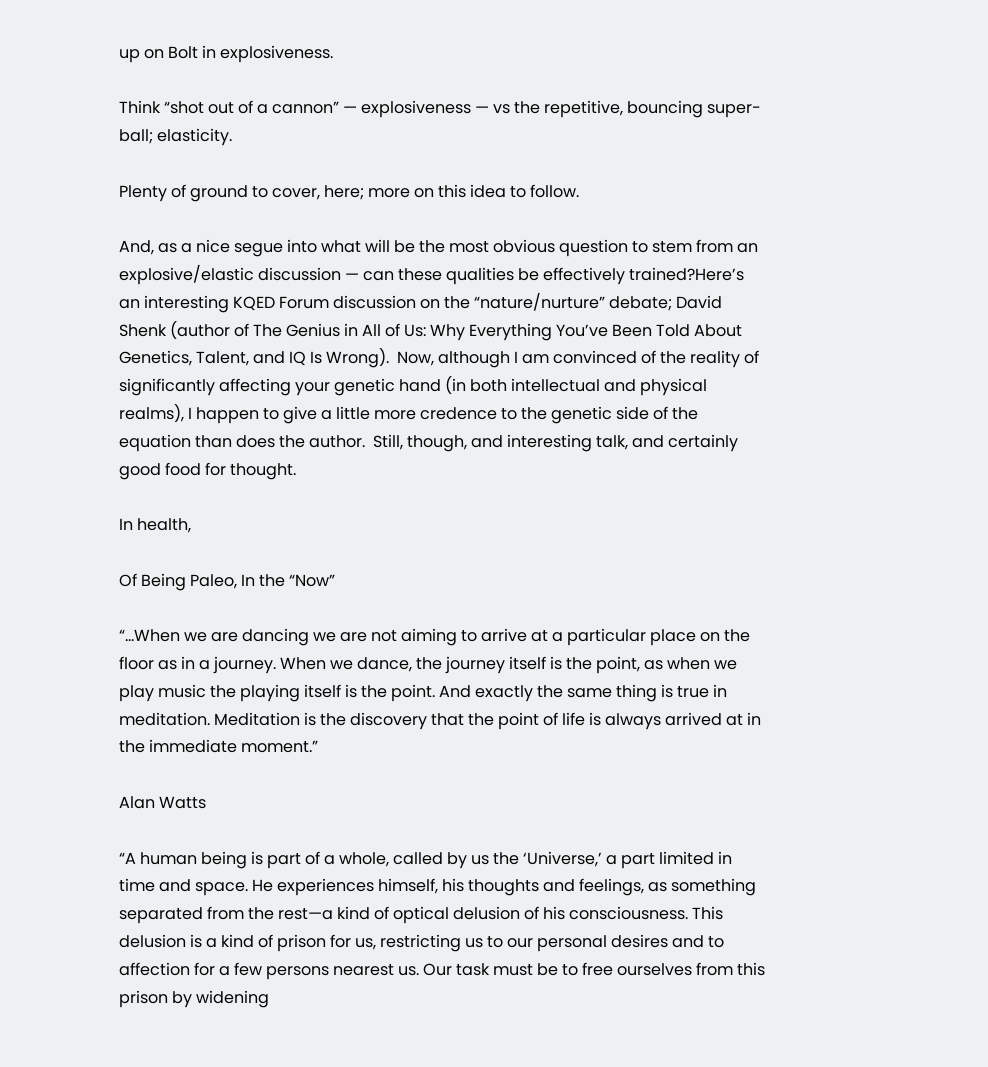up on Bolt in explosiveness.

Think “shot out of a cannon” — explosiveness — vs the repetitive, bouncing super-ball; elasticity.

Plenty of ground to cover, here; more on this idea to follow.

And, as a nice segue into what will be the most obvious question to stem from an explosive/elastic discussion — can these qualities be effectively trained?Here’s an interesting KQED Forum discussion on the “nature/nurture” debate; David Shenk (author of The Genius in All of Us: Why Everything You’ve Been Told About Genetics, Talent, and IQ Is Wrong).  Now, although I am convinced of the reality of significantly affecting your genetic hand (in both intellectual and physical realms), I happen to give a little more credence to the genetic side of the equation than does the author.  Still, though, and interesting talk, and certainly good food for thought.

In health,

Of Being Paleo, In the “Now”

“…When we are dancing we are not aiming to arrive at a particular place on the floor as in a journey. When we dance, the journey itself is the point, as when we play music the playing itself is the point. And exactly the same thing is true in meditation. Meditation is the discovery that the point of life is always arrived at in the immediate moment.”

Alan Watts

“A human being is part of a whole, called by us the ‘Universe,’ a part limited in time and space. He experiences himself, his thoughts and feelings, as something separated from the rest—a kind of optical delusion of his consciousness. This delusion is a kind of prison for us, restricting us to our personal desires and to affection for a few persons nearest us. Our task must be to free ourselves from this prison by widening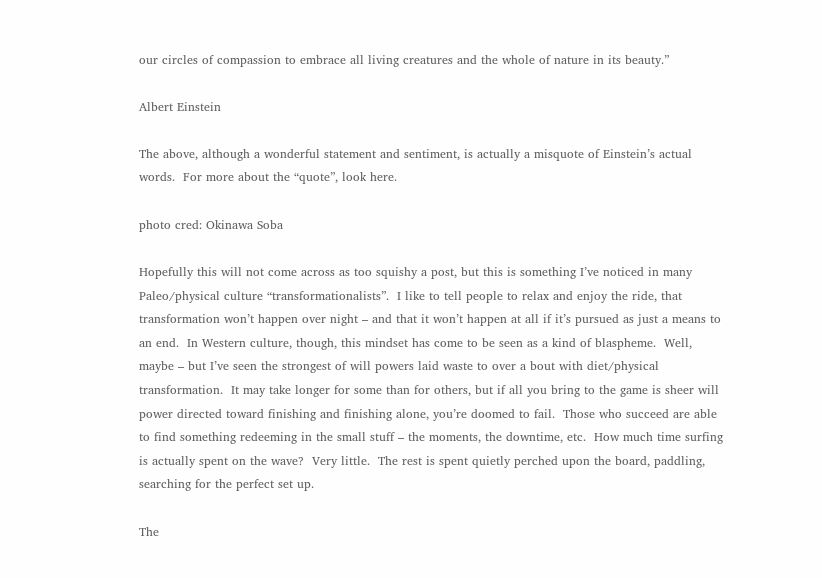our circles of compassion to embrace all living creatures and the whole of nature in its beauty.”

Albert Einstein

The above, although a wonderful statement and sentiment, is actually a misquote of Einstein’s actual words.  For more about the “quote”, look here.

photo cred: Okinawa Soba

Hopefully this will not come across as too squishy a post, but this is something I’ve noticed in many Paleo/physical culture “transformationalists”.  I like to tell people to relax and enjoy the ride, that transformation won’t happen over night – and that it won’t happen at all if it’s pursued as just a means to an end.  In Western culture, though, this mindset has come to be seen as a kind of blaspheme.  Well, maybe – but I’ve seen the strongest of will powers laid waste to over a bout with diet/physical transformation.  It may take longer for some than for others, but if all you bring to the game is sheer will power directed toward finishing and finishing alone, you’re doomed to fail.  Those who succeed are able to find something redeeming in the small stuff – the moments, the downtime, etc.  How much time surfing is actually spent on the wave?  Very little.  The rest is spent quietly perched upon the board, paddling, searching for the perfect set up.

The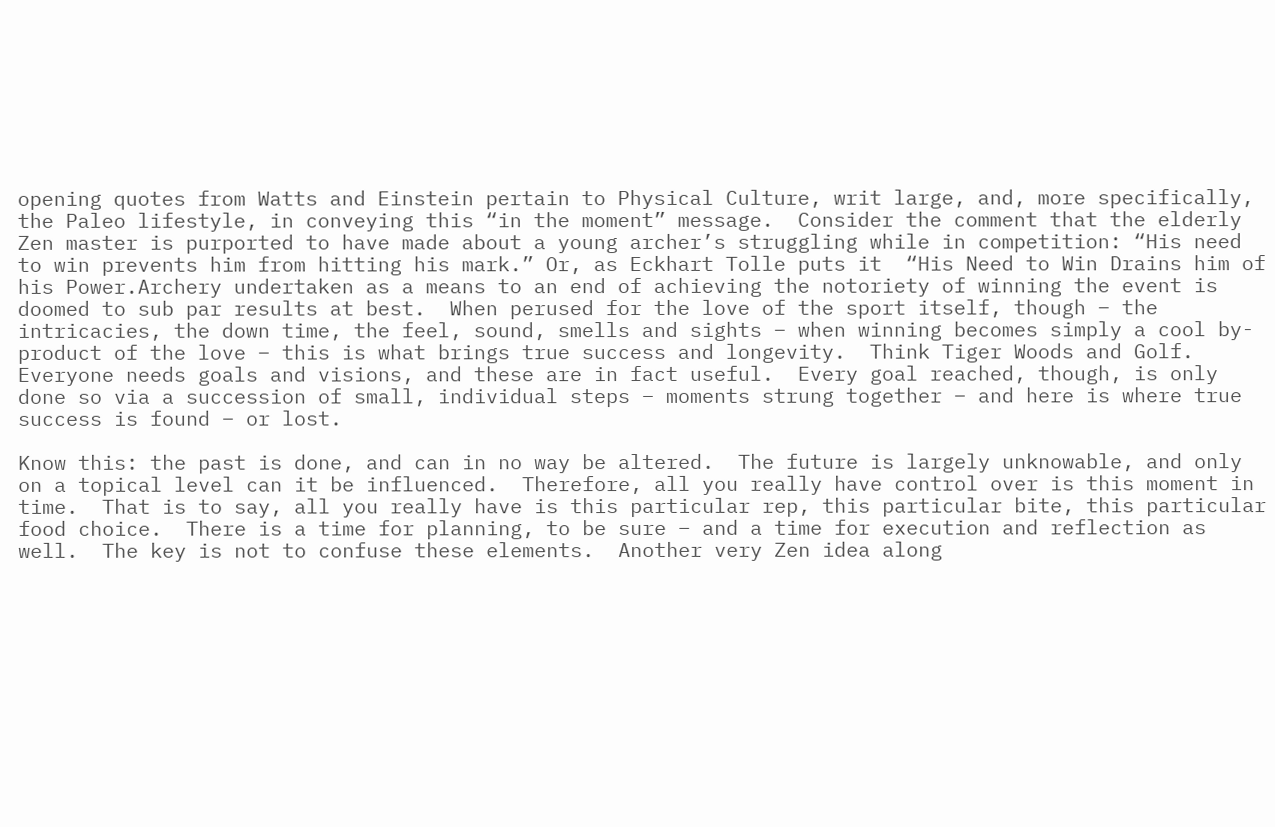opening quotes from Watts and Einstein pertain to Physical Culture, writ large, and, more specifically, the Paleo lifestyle, in conveying this “in the moment” message.  Consider the comment that the elderly Zen master is purported to have made about a young archer’s struggling while in competition: “His need to win prevents him from hitting his mark.” Or, as Eckhart Tolle puts it  “His Need to Win Drains him of his Power.Archery undertaken as a means to an end of achieving the notoriety of winning the event is doomed to sub par results at best.  When perused for the love of the sport itself, though – the intricacies, the down time, the feel, sound, smells and sights – when winning becomes simply a cool by-product of the love – this is what brings true success and longevity.  Think Tiger Woods and Golf.  Everyone needs goals and visions, and these are in fact useful.  Every goal reached, though, is only done so via a succession of small, individual steps – moments strung together – and here is where true success is found – or lost.

Know this: the past is done, and can in no way be altered.  The future is largely unknowable, and only on a topical level can it be influenced.  Therefore, all you really have control over is this moment in time.  That is to say, all you really have is this particular rep, this particular bite, this particular food choice.  There is a time for planning, to be sure – and a time for execution and reflection as well.  The key is not to confuse these elements.  Another very Zen idea along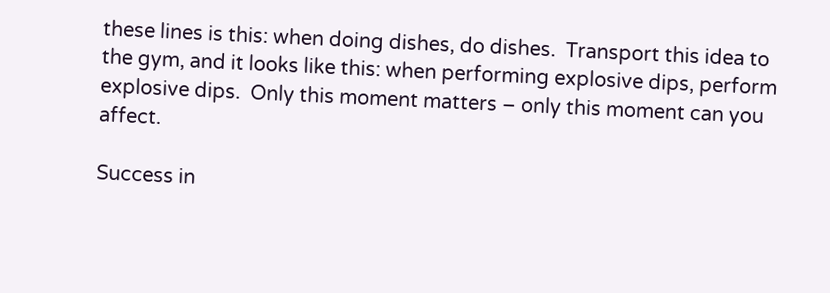these lines is this: when doing dishes, do dishes.  Transport this idea to the gym, and it looks like this: when performing explosive dips, perform explosive dips.  Only this moment matters – only this moment can you affect.

Success in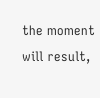the moment will result,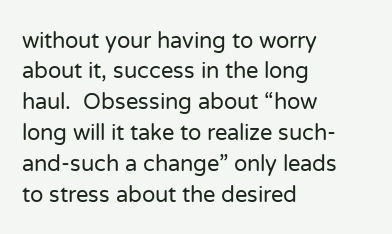without your having to worry about it, success in the long haul.  Obsessing about “how long will it take to realize such-and-such a change” only leads to stress about the desired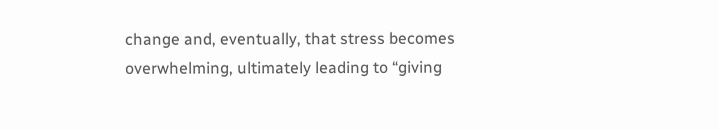change and, eventually, that stress becomes overwhelming, ultimately leading to “giving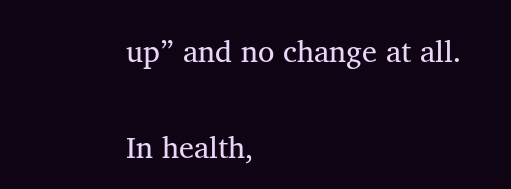up” and no change at all.

In health,